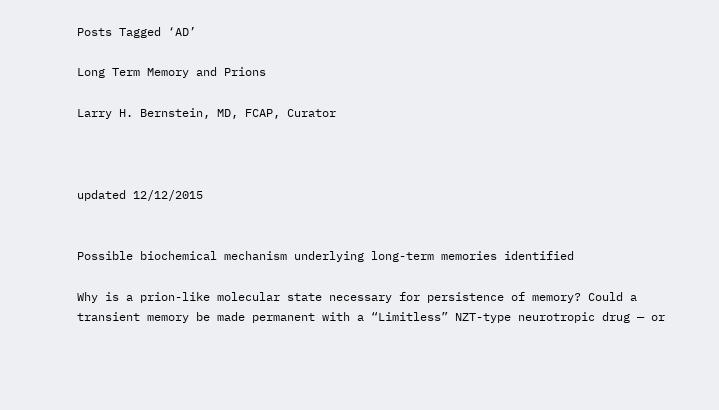Posts Tagged ‘AD’

Long Term Memory and Prions

Larry H. Bernstein, MD, FCAP, Curator



updated 12/12/2015


Possible biochemical mechanism underlying long-term memories identified

Why is a prion-like molecular state necessary for persistence of memory? Could a transient memory be made permanent with a “Limitless” NZT-type neurotropic drug — or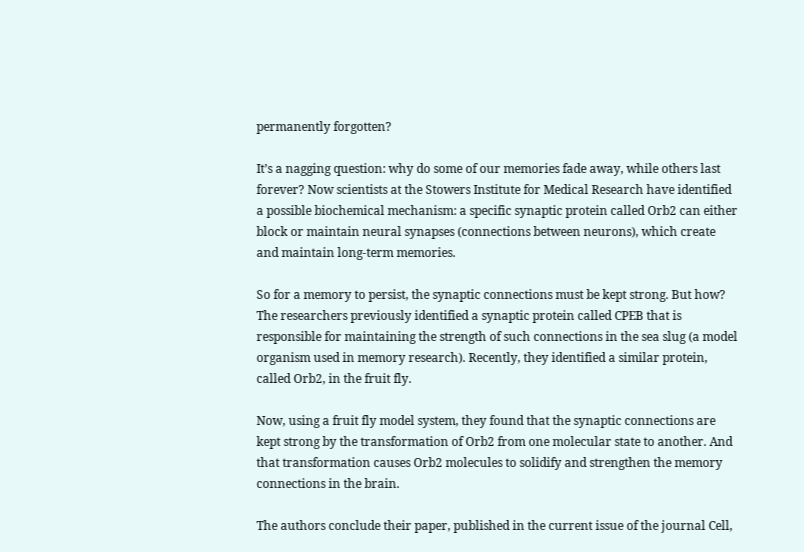permanently forgotten?

It’s a nagging question: why do some of our memories fade away, while others last forever? Now scientists at the Stowers Institute for Medical Research have identified a possible biochemical mechanism: a specific synaptic protein called Orb2 can either block or maintain neural synapses (connections between neurons), which create and maintain long-term memories.

So for a memory to persist, the synaptic connections must be kept strong. But how? The researchers previously identified a synaptic protein called CPEB that is responsible for maintaining the strength of such connections in the sea slug (a model organism used in memory research). Recently, they identified a similar protein, called Orb2, in the fruit fly.

Now, using a fruit fly model system, they found that the synaptic connections are kept strong by the transformation of Orb2 from one molecular state to another. And that transformation causes Orb2 molecules to solidify and strengthen the memory connections in the brain.

The authors conclude their paper, published in the current issue of the journal Cell,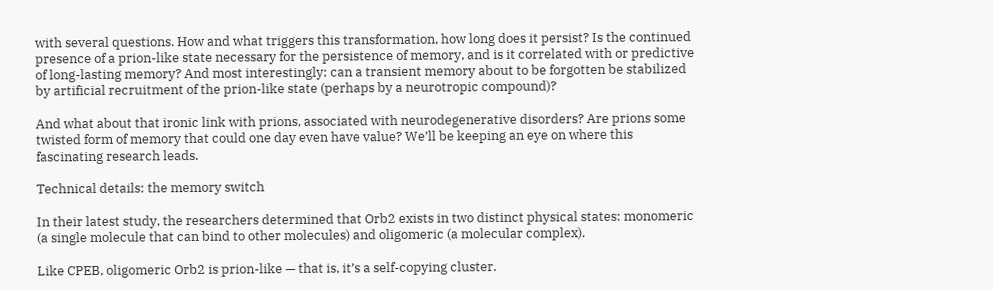with several questions. How and what triggers this transformation, how long does it persist? Is the continued presence of a prion-like state necessary for the persistence of memory, and is it correlated with or predictive of long-lasting memory? And most interestingly: can a transient memory about to be forgotten be stabilized by artificial recruitment of the prion-like state (perhaps by a neurotropic compound)?

And what about that ironic link with prions, associated with neurodegenerative disorders? Are prions some twisted form of memory that could one day even have value? We’ll be keeping an eye on where this fascinating research leads.

Technical details: the memory switch

In their latest study, the researchers determined that Orb2 exists in two distinct physical states: monomeric (a single molecule that can bind to other molecules) and oligomeric (a molecular complex).

Like CPEB, oligomeric Orb2 is prion-like — that is, it’s a self-copying cluster.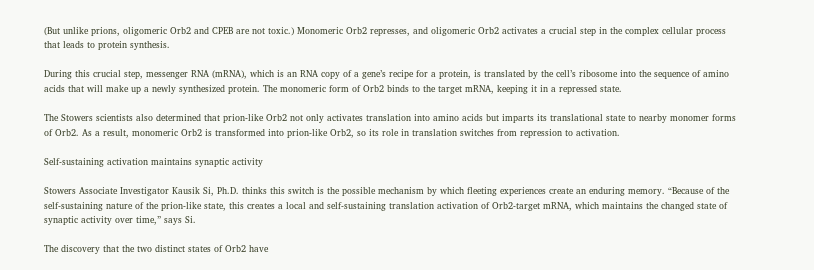(But unlike prions, oligomeric Orb2 and CPEB are not toxic.) Monomeric Orb2 represses, and oligomeric Orb2 activates a crucial step in the complex cellular process that leads to protein synthesis.

During this crucial step, messenger RNA (mRNA), which is an RNA copy of a gene’s recipe for a protein, is translated by the cell’s ribosome into the sequence of amino acids that will make up a newly synthesized protein. The monomeric form of Orb2 binds to the target mRNA, keeping it in a repressed state.

The Stowers scientists also determined that prion-like Orb2 not only activates translation into amino acids but imparts its translational state to nearby monomer forms of Orb2. As a result, monomeric Orb2 is transformed into prion-like Orb2, so its role in translation switches from repression to activation.

Self-sustaining activation maintains synaptic activity

Stowers Associate Investigator Kausik Si, Ph.D. thinks this switch is the possible mechanism by which fleeting experiences create an enduring memory. “Because of the self-sustaining nature of the prion-like state, this creates a local and self-sustaining translation activation of Orb2-target mRNA, which maintains the changed state of synaptic activity over time,” says Si.

The discovery that the two distinct states of Orb2 have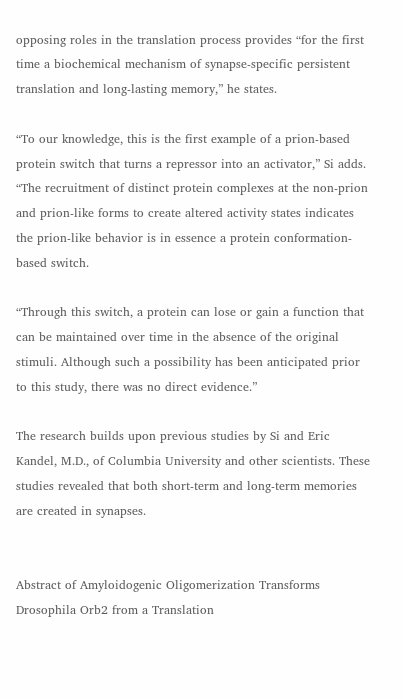opposing roles in the translation process provides “for the first time a biochemical mechanism of synapse-specific persistent translation and long-lasting memory,” he states.

“To our knowledge, this is the first example of a prion-based protein switch that turns a repressor into an activator,” Si adds. “The recruitment of distinct protein complexes at the non-prion and prion-like forms to create altered activity states indicates the prion-like behavior is in essence a protein conformation-based switch.

“Through this switch, a protein can lose or gain a function that can be maintained over time in the absence of the original stimuli. Although such a possibility has been anticipated prior to this study, there was no direct evidence.”

The research builds upon previous studies by Si and Eric Kandel, M.D., of Columbia University and other scientists. These studies revealed that both short-term and long-term memories are created in synapses.


Abstract of Amyloidogenic Oligomerization Transforms Drosophila Orb2 from a Translation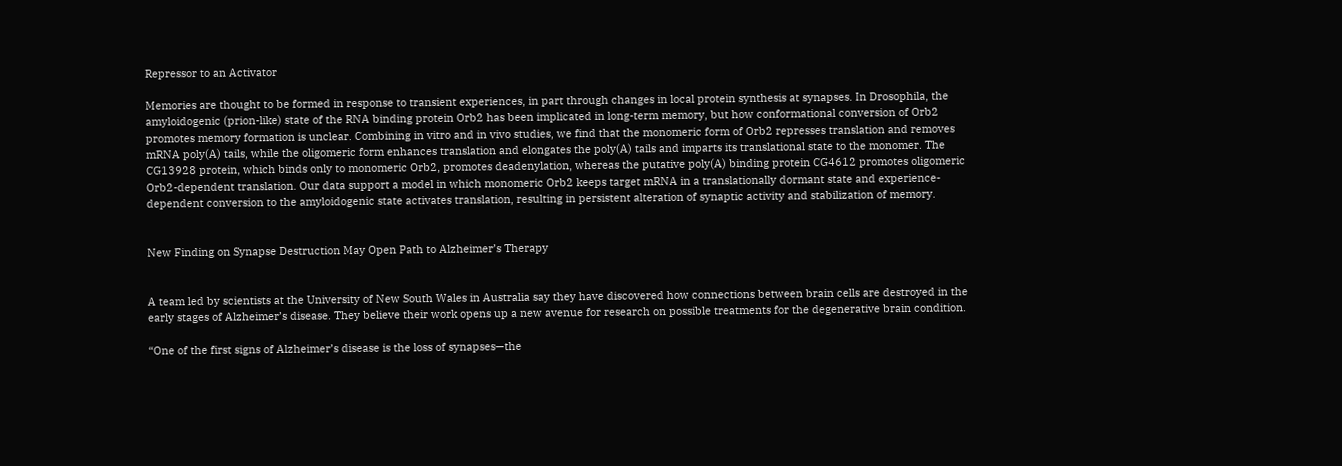Repressor to an Activator

Memories are thought to be formed in response to transient experiences, in part through changes in local protein synthesis at synapses. In Drosophila, the amyloidogenic (prion-like) state of the RNA binding protein Orb2 has been implicated in long-term memory, but how conformational conversion of Orb2 promotes memory formation is unclear. Combining in vitro and in vivo studies, we find that the monomeric form of Orb2 represses translation and removes mRNA poly(A) tails, while the oligomeric form enhances translation and elongates the poly(A) tails and imparts its translational state to the monomer. The CG13928 protein, which binds only to monomeric Orb2, promotes deadenylation, whereas the putative poly(A) binding protein CG4612 promotes oligomeric Orb2-dependent translation. Our data support a model in which monomeric Orb2 keeps target mRNA in a translationally dormant state and experience-dependent conversion to the amyloidogenic state activates translation, resulting in persistent alteration of synaptic activity and stabilization of memory.


New Finding on Synapse Destruction May Open Path to Alzheimer’s Therapy


A team led by scientists at the University of New South Wales in Australia say they have discovered how connections between brain cells are destroyed in the early stages of Alzheimer’s disease. They believe their work opens up a new avenue for research on possible treatments for the degenerative brain condition.

“One of the first signs of Alzheimer’s disease is the loss of synapses—the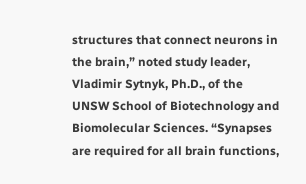structures that connect neurons in the brain,” noted study leader, Vladimir Sytnyk, Ph.D., of the UNSW School of Biotechnology and Biomolecular Sciences. “Synapses are required for all brain functions,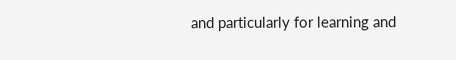and particularly for learning and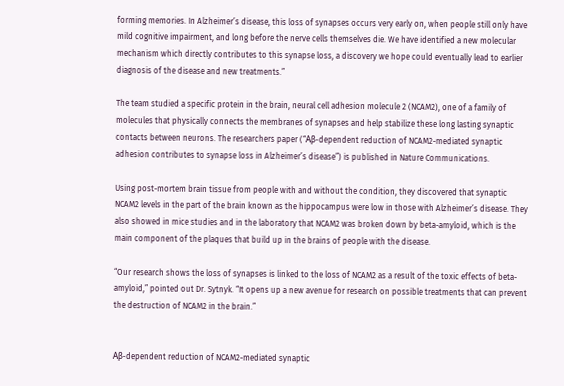forming memories. In Alzheimer’s disease, this loss of synapses occurs very early on, when people still only have mild cognitive impairment, and long before the nerve cells themselves die. We have identified a new molecular mechanism which directly contributes to this synapse loss, a discovery we hope could eventually lead to earlier diagnosis of the disease and new treatments.”

The team studied a specific protein in the brain, neural cell adhesion molecule 2 (NCAM2), one of a family of molecules that physically connects the membranes of synapses and help stabilize these long lasting synaptic contacts between neurons. The researchers paper (“Aβ-dependent reduction of NCAM2-mediated synaptic adhesion contributes to synapse loss in Alzheimer’s disease”) is published in Nature Communications.

Using post-mortem brain tissue from people with and without the condition, they discovered that synaptic NCAM2 levels in the part of the brain known as the hippocampus were low in those with Alzheimer’s disease. They also showed in mice studies and in the laboratory that NCAM2 was broken down by beta-amyloid, which is the main component of the plaques that build up in the brains of people with the disease.

“Our research shows the loss of synapses is linked to the loss of NCAM2 as a result of the toxic effects of beta-amyloid,” pointed out Dr. Sytnyk. “It opens up a new avenue for research on possible treatments that can prevent the destruction of NCAM2 in the brain.”


Aβ-dependent reduction of NCAM2-mediated synaptic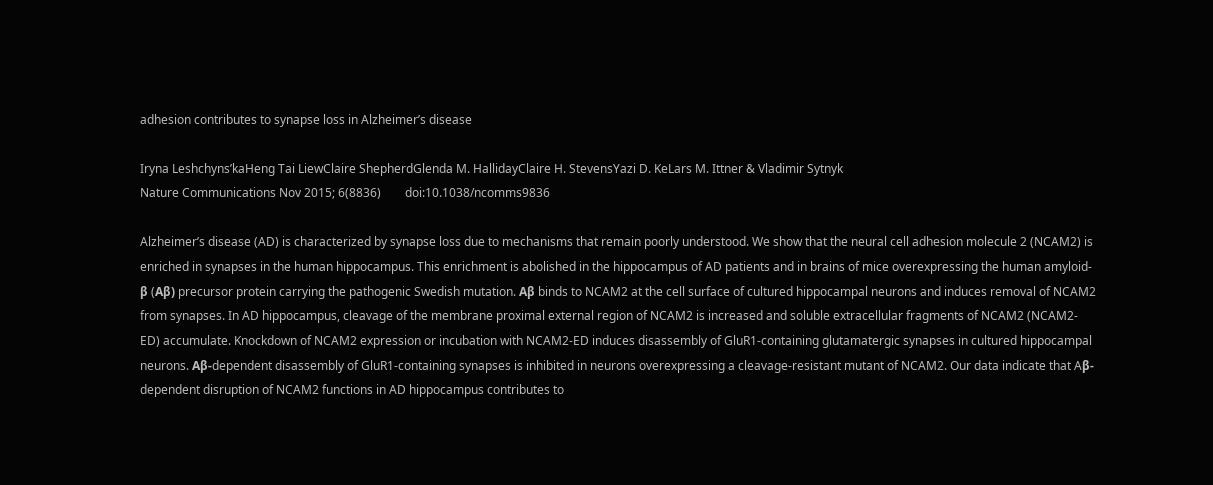adhesion contributes to synapse loss in Alzheimer’s disease

Iryna Leshchyns’kaHeng Tai LiewClaire ShepherdGlenda M. HallidayClaire H. StevensYazi D. KeLars M. Ittner & Vladimir Sytnyk
Nature Communications Nov 2015; 6(8836)        doi:10.1038/ncomms9836

Alzheimer’s disease (AD) is characterized by synapse loss due to mechanisms that remain poorly understood. We show that the neural cell adhesion molecule 2 (NCAM2) is enriched in synapses in the human hippocampus. This enrichment is abolished in the hippocampus of AD patients and in brains of mice overexpressing the human amyloid-β (Aβ) precursor protein carrying the pathogenic Swedish mutation. Aβ binds to NCAM2 at the cell surface of cultured hippocampal neurons and induces removal of NCAM2 from synapses. In AD hippocampus, cleavage of the membrane proximal external region of NCAM2 is increased and soluble extracellular fragments of NCAM2 (NCAM2-ED) accumulate. Knockdown of NCAM2 expression or incubation with NCAM2-ED induces disassembly of GluR1-containing glutamatergic synapses in cultured hippocampal neurons. Aβ-dependent disassembly of GluR1-containing synapses is inhibited in neurons overexpressing a cleavage-resistant mutant of NCAM2. Our data indicate that Aβ-dependent disruption of NCAM2 functions in AD hippocampus contributes to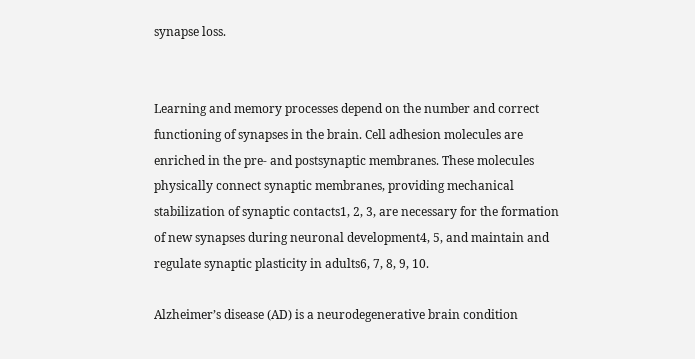synapse loss.


Learning and memory processes depend on the number and correct functioning of synapses in the brain. Cell adhesion molecules are enriched in the pre- and postsynaptic membranes. These molecules physically connect synaptic membranes, providing mechanical stabilization of synaptic contacts1, 2, 3, are necessary for the formation of new synapses during neuronal development4, 5, and maintain and regulate synaptic plasticity in adults6, 7, 8, 9, 10.

Alzheimer’s disease (AD) is a neurodegenerative brain condition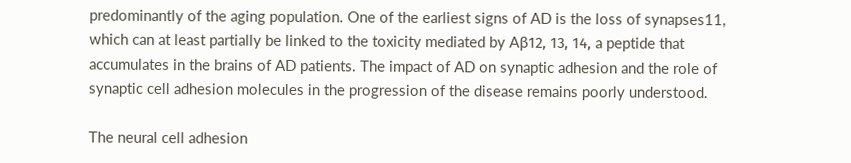predominantly of the aging population. One of the earliest signs of AD is the loss of synapses11, which can at least partially be linked to the toxicity mediated by Aβ12, 13, 14, a peptide that accumulates in the brains of AD patients. The impact of AD on synaptic adhesion and the role of synaptic cell adhesion molecules in the progression of the disease remains poorly understood.

The neural cell adhesion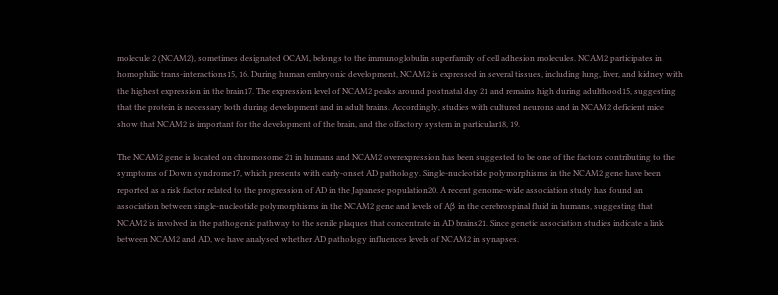molecule 2 (NCAM2), sometimes designated OCAM, belongs to the immunoglobulin superfamily of cell adhesion molecules. NCAM2 participates in homophilic trans-interactions15, 16. During human embryonic development, NCAM2 is expressed in several tissues, including lung, liver, and kidney with the highest expression in the brain17. The expression level of NCAM2 peaks around postnatal day 21 and remains high during adulthood15, suggesting that the protein is necessary both during development and in adult brains. Accordingly, studies with cultured neurons and in NCAM2 deficient mice show that NCAM2 is important for the development of the brain, and the olfactory system in particular18, 19.

The NCAM2 gene is located on chromosome 21 in humans and NCAM2 overexpression has been suggested to be one of the factors contributing to the symptoms of Down syndrome17, which presents with early-onset AD pathology. Single-nucleotide polymorphisms in the NCAM2 gene have been reported as a risk factor related to the progression of AD in the Japanese population20. A recent genome-wide association study has found an association between single-nucleotide polymorphisms in the NCAM2 gene and levels of Aβ in the cerebrospinal fluid in humans, suggesting that NCAM2 is involved in the pathogenic pathway to the senile plaques that concentrate in AD brains21. Since genetic association studies indicate a link between NCAM2 and AD, we have analysed whether AD pathology influences levels of NCAM2 in synapses.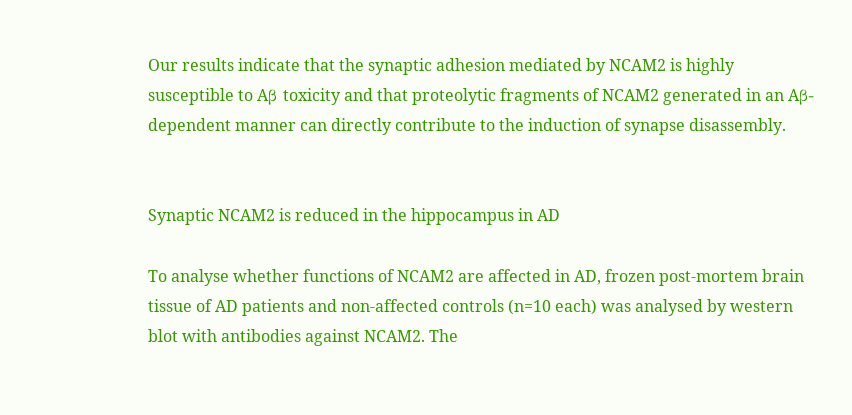Our results indicate that the synaptic adhesion mediated by NCAM2 is highly susceptible to Aβ toxicity and that proteolytic fragments of NCAM2 generated in an Aβ-dependent manner can directly contribute to the induction of synapse disassembly.


Synaptic NCAM2 is reduced in the hippocampus in AD

To analyse whether functions of NCAM2 are affected in AD, frozen post-mortem brain tissue of AD patients and non-affected controls (n=10 each) was analysed by western blot with antibodies against NCAM2. The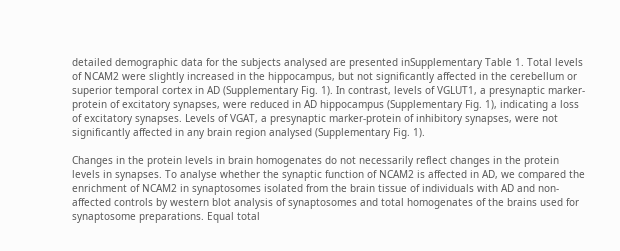detailed demographic data for the subjects analysed are presented inSupplementary Table 1. Total levels of NCAM2 were slightly increased in the hippocampus, but not significantly affected in the cerebellum or superior temporal cortex in AD (Supplementary Fig. 1). In contrast, levels of VGLUT1, a presynaptic marker-protein of excitatory synapses, were reduced in AD hippocampus (Supplementary Fig. 1), indicating a loss of excitatory synapses. Levels of VGAT, a presynaptic marker-protein of inhibitory synapses, were not significantly affected in any brain region analysed (Supplementary Fig. 1).

Changes in the protein levels in brain homogenates do not necessarily reflect changes in the protein levels in synapses. To analyse whether the synaptic function of NCAM2 is affected in AD, we compared the enrichment of NCAM2 in synaptosomes isolated from the brain tissue of individuals with AD and non-affected controls by western blot analysis of synaptosomes and total homogenates of the brains used for synaptosome preparations. Equal total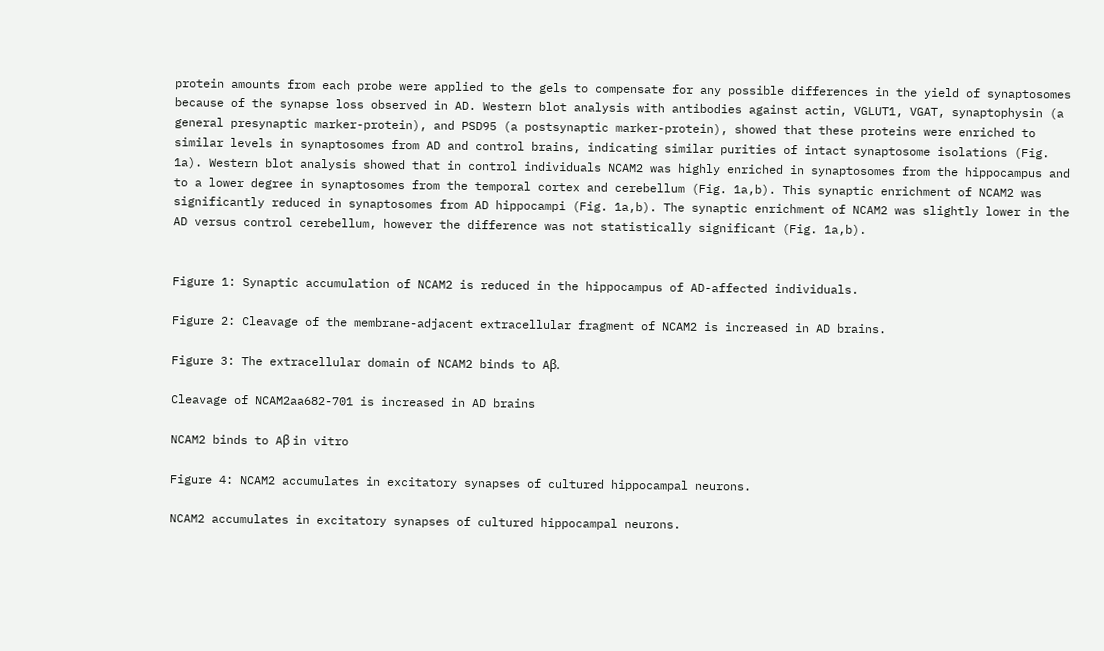protein amounts from each probe were applied to the gels to compensate for any possible differences in the yield of synaptosomes because of the synapse loss observed in AD. Western blot analysis with antibodies against actin, VGLUT1, VGAT, synaptophysin (a general presynaptic marker-protein), and PSD95 (a postsynaptic marker-protein), showed that these proteins were enriched to similar levels in synaptosomes from AD and control brains, indicating similar purities of intact synaptosome isolations (Fig. 1a). Western blot analysis showed that in control individuals NCAM2 was highly enriched in synaptosomes from the hippocampus and to a lower degree in synaptosomes from the temporal cortex and cerebellum (Fig. 1a,b). This synaptic enrichment of NCAM2 was significantly reduced in synaptosomes from AD hippocampi (Fig. 1a,b). The synaptic enrichment of NCAM2 was slightly lower in the AD versus control cerebellum, however the difference was not statistically significant (Fig. 1a,b).


Figure 1: Synaptic accumulation of NCAM2 is reduced in the hippocampus of AD-affected individuals.

Figure 2: Cleavage of the membrane-adjacent extracellular fragment of NCAM2 is increased in AD brains.

Figure 3: The extracellular domain of NCAM2 binds to Aβ.

Cleavage of NCAM2aa682-701 is increased in AD brains

NCAM2 binds to Aβ in vitro

Figure 4: NCAM2 accumulates in excitatory synapses of cultured hippocampal neurons.

NCAM2 accumulates in excitatory synapses of cultured hippocampal neurons.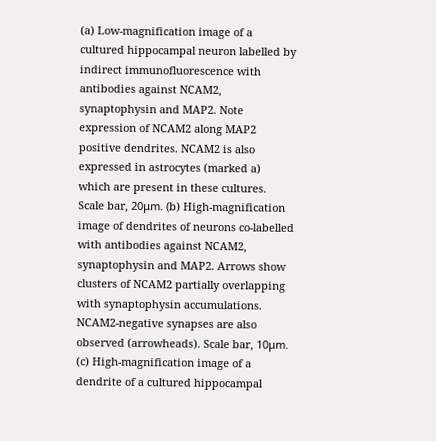(a) Low-magnification image of a cultured hippocampal neuron labelled by indirect immunofluorescence with antibodies against NCAM2, synaptophysin and MAP2. Note expression of NCAM2 along MAP2 positive dendrites. NCAM2 is also expressed in astrocytes (marked a) which are present in these cultures. Scale bar, 20μm. (b) High-magnification image of dendrites of neurons co-labelled with antibodies against NCAM2, synaptophysin and MAP2. Arrows show clusters of NCAM2 partially overlapping with synaptophysin accumulations. NCAM2-negative synapses are also observed (arrowheads). Scale bar, 10μm. (c) High-magnification image of a dendrite of a cultured hippocampal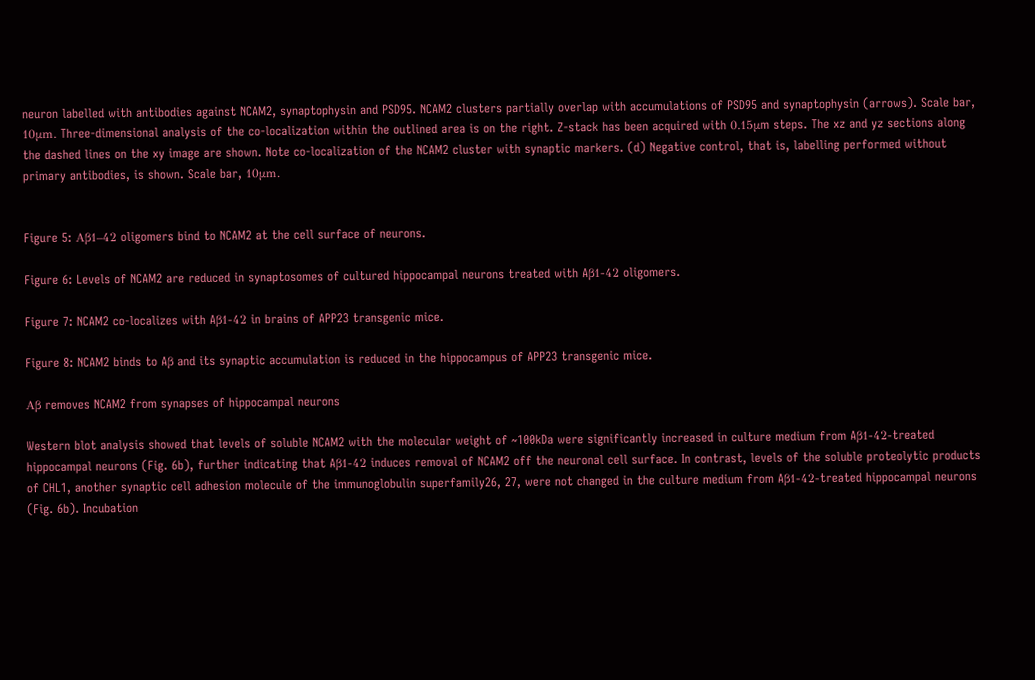neuron labelled with antibodies against NCAM2, synaptophysin and PSD95. NCAM2 clusters partially overlap with accumulations of PSD95 and synaptophysin (arrows). Scale bar, 10μm. Three-dimensional analysis of the co-localization within the outlined area is on the right. Z-stack has been acquired with 0.15μm steps. The xz and yz sections along the dashed lines on the xy image are shown. Note co-localization of the NCAM2 cluster with synaptic markers. (d) Negative control, that is, labelling performed without primary antibodies, is shown. Scale bar, 10μm.


Figure 5: Aβ1–42 oligomers bind to NCAM2 at the cell surface of neurons.

Figure 6: Levels of NCAM2 are reduced in synaptosomes of cultured hippocampal neurons treated with Aβ1-42 oligomers.

Figure 7: NCAM2 co-localizes with Aβ1-42 in brains of APP23 transgenic mice.

Figure 8: NCAM2 binds to Aβ and its synaptic accumulation is reduced in the hippocampus of APP23 transgenic mice.

Aβ removes NCAM2 from synapses of hippocampal neurons

Western blot analysis showed that levels of soluble NCAM2 with the molecular weight of ~100kDa were significantly increased in culture medium from Aβ1-42-treated hippocampal neurons (Fig. 6b), further indicating that Aβ1-42 induces removal of NCAM2 off the neuronal cell surface. In contrast, levels of the soluble proteolytic products of CHL1, another synaptic cell adhesion molecule of the immunoglobulin superfamily26, 27, were not changed in the culture medium from Aβ1-42-treated hippocampal neurons (Fig. 6b). Incubation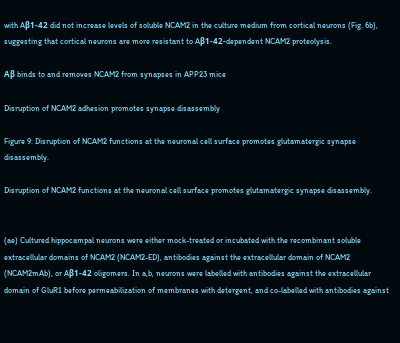with Aβ1-42 did not increase levels of soluble NCAM2 in the culture medium from cortical neurons (Fig. 6b), suggesting that cortical neurons are more resistant to Aβ1-42-dependent NCAM2 proteolysis.

Aβ binds to and removes NCAM2 from synapses in APP23 mice

Disruption of NCAM2 adhesion promotes synapse disassembly

Figure 9: Disruption of NCAM2 functions at the neuronal cell surface promotes glutamatergic synapse disassembly.

Disruption of NCAM2 functions at the neuronal cell surface promotes glutamatergic synapse disassembly.


(ae) Cultured hippocampal neurons were either mock-treated or incubated with the recombinant soluble extracellular domains of NCAM2 (NCAM2-ED), antibodies against the extracellular domain of NCAM2 (NCAM2mAb), or Aβ1-42 oligomers. In a,b, neurons were labelled with antibodies against the extracellular domain of GluR1 before permeabilization of membranes with detergent, and co-labelled with antibodies against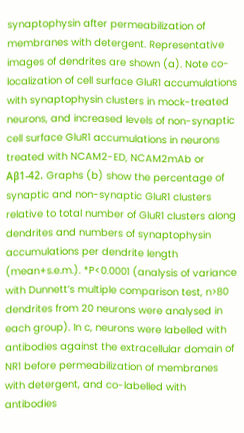synaptophysin after permeabilization of membranes with detergent. Representative images of dendrites are shown (a). Note co-localization of cell surface GluR1 accumulations with synaptophysin clusters in mock-treated neurons, and increased levels of non-synaptic cell surface GluR1 accumulations in neurons treated with NCAM2-ED, NCAM2mAb or Aβ1-42. Graphs (b) show the percentage of synaptic and non-synaptic GluR1 clusters relative to total number of GluR1 clusters along dendrites and numbers of synaptophysin accumulations per dendrite length (mean+s.e.m.). *P<0.0001 (analysis of variance with Dunnett’s multiple comparison test, n>80 dendrites from 20 neurons were analysed in each group). In c, neurons were labelled with antibodies against the extracellular domain of NR1 before permeabilization of membranes with detergent, and co-labelled with antibodies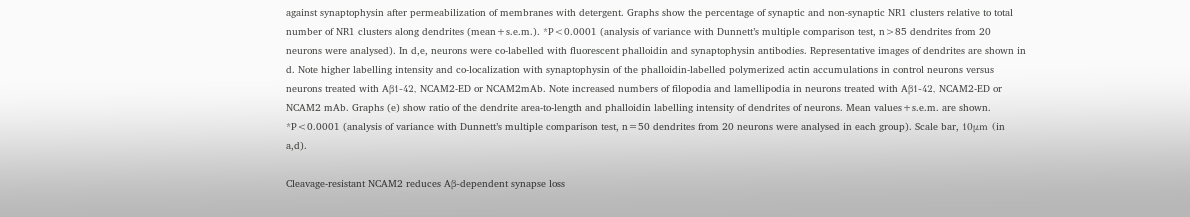against synaptophysin after permeabilization of membranes with detergent. Graphs show the percentage of synaptic and non-synaptic NR1 clusters relative to total number of NR1 clusters along dendrites (mean+s.e.m.). *P<0.0001 (analysis of variance with Dunnett’s multiple comparison test, n>85 dendrites from 20 neurons were analysed). In d,e, neurons were co-labelled with fluorescent phalloidin and synaptophysin antibodies. Representative images of dendrites are shown in d. Note higher labelling intensity and co-localization with synaptophysin of the phalloidin-labelled polymerized actin accumulations in control neurons versus neurons treated with Aβ1-42, NCAM2-ED or NCAM2mAb. Note increased numbers of filopodia and lamellipodia in neurons treated with Aβ1-42, NCAM2-ED or NCAM2 mAb. Graphs (e) show ratio of the dendrite area-to-length and phalloidin labelling intensity of dendrites of neurons. Mean values+s.e.m. are shown. *P<0.0001 (analysis of variance with Dunnett’s multiple comparison test, n=50 dendrites from 20 neurons were analysed in each group). Scale bar, 10μm (in a,d).

Cleavage-resistant NCAM2 reduces Aβ-dependent synapse loss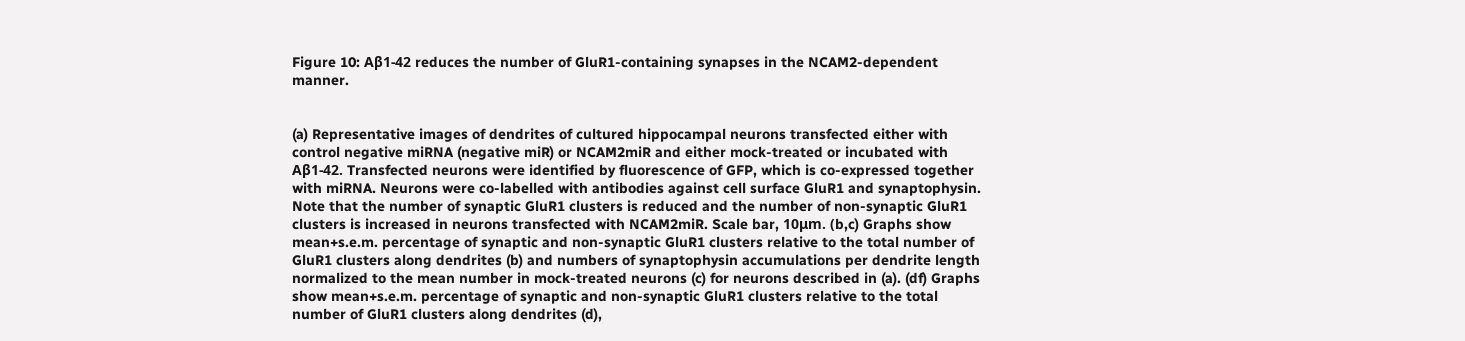Figure 10: Aβ1-42 reduces the number of GluR1-containing synapses in the NCAM2-dependent manner.


(a) Representative images of dendrites of cultured hippocampal neurons transfected either with control negative miRNA (negative miR) or NCAM2miR and either mock-treated or incubated with Aβ1-42. Transfected neurons were identified by fluorescence of GFP, which is co-expressed together with miRNA. Neurons were co-labelled with antibodies against cell surface GluR1 and synaptophysin. Note that the number of synaptic GluR1 clusters is reduced and the number of non-synaptic GluR1 clusters is increased in neurons transfected with NCAM2miR. Scale bar, 10μm. (b,c) Graphs show mean+s.e.m. percentage of synaptic and non-synaptic GluR1 clusters relative to the total number of GluR1 clusters along dendrites (b) and numbers of synaptophysin accumulations per dendrite length normalized to the mean number in mock-treated neurons (c) for neurons described in (a). (df) Graphs show mean+s.e.m. percentage of synaptic and non-synaptic GluR1 clusters relative to the total number of GluR1 clusters along dendrites (d),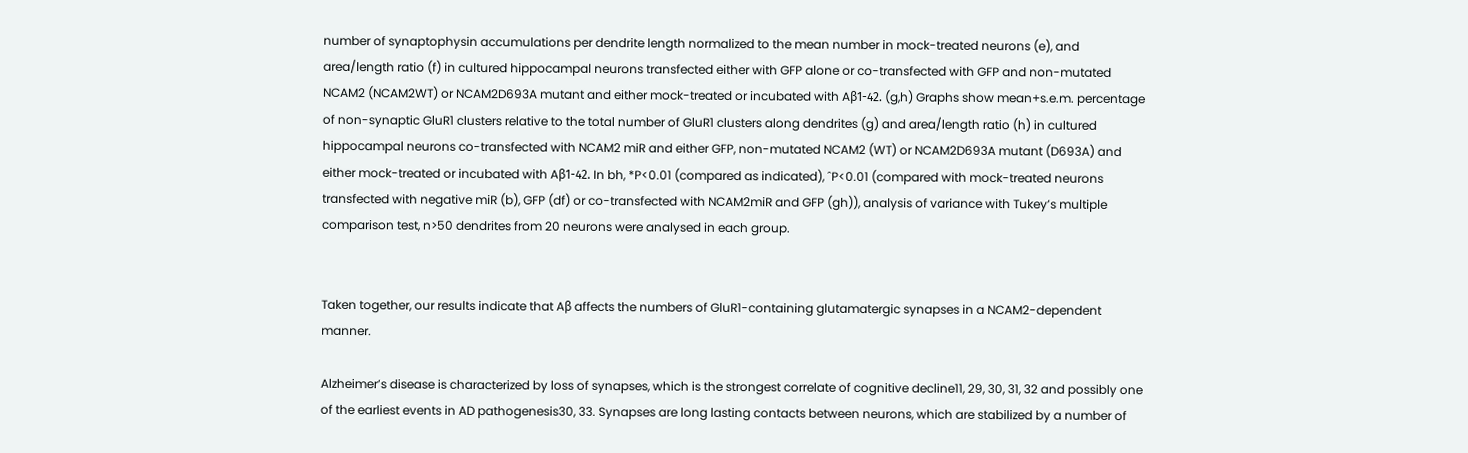number of synaptophysin accumulations per dendrite length normalized to the mean number in mock-treated neurons (e), and area/length ratio (f) in cultured hippocampal neurons transfected either with GFP alone or co-transfected with GFP and non-mutated NCAM2 (NCAM2WT) or NCAM2D693A mutant and either mock-treated or incubated with Aβ1-42. (g,h) Graphs show mean+s.e.m. percentage of non-synaptic GluR1 clusters relative to the total number of GluR1 clusters along dendrites (g) and area/length ratio (h) in cultured hippocampal neurons co-transfected with NCAM2 miR and either GFP, non-mutated NCAM2 (WT) or NCAM2D693A mutant (D693A) and either mock-treated or incubated with Aβ1-42. In bh, *P<0.01 (compared as indicated), ˆP<0.01 (compared with mock-treated neurons transfected with negative miR (b), GFP (df) or co-transfected with NCAM2miR and GFP (gh)), analysis of variance with Tukey’s multiple comparison test, n>50 dendrites from 20 neurons were analysed in each group.


Taken together, our results indicate that Aβ affects the numbers of GluR1-containing glutamatergic synapses in a NCAM2-dependent manner.

Alzheimer’s disease is characterized by loss of synapses, which is the strongest correlate of cognitive decline11, 29, 30, 31, 32 and possibly one of the earliest events in AD pathogenesis30, 33. Synapses are long lasting contacts between neurons, which are stabilized by a number of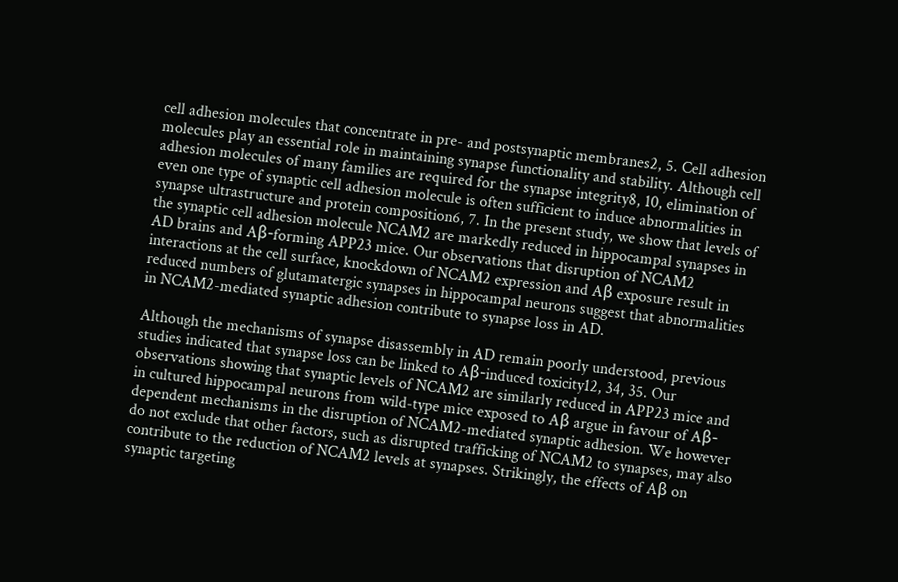cell adhesion molecules that concentrate in pre- and postsynaptic membranes2, 5. Cell adhesion molecules play an essential role in maintaining synapse functionality and stability. Although cell adhesion molecules of many families are required for the synapse integrity8, 10, elimination of even one type of synaptic cell adhesion molecule is often sufficient to induce abnormalities in synapse ultrastructure and protein composition6, 7. In the present study, we show that levels of the synaptic cell adhesion molecule NCAM2 are markedly reduced in hippocampal synapses in AD brains and Aβ-forming APP23 mice. Our observations that disruption of NCAM2 interactions at the cell surface, knockdown of NCAM2 expression and Aβ exposure result in reduced numbers of glutamatergic synapses in hippocampal neurons suggest that abnormalities in NCAM2-mediated synaptic adhesion contribute to synapse loss in AD.

Although the mechanisms of synapse disassembly in AD remain poorly understood, previous studies indicated that synapse loss can be linked to Aβ-induced toxicity12, 34, 35. Our observations showing that synaptic levels of NCAM2 are similarly reduced in APP23 mice and in cultured hippocampal neurons from wild-type mice exposed to Aβ argue in favour of Aβ-dependent mechanisms in the disruption of NCAM2-mediated synaptic adhesion. We however do not exclude that other factors, such as disrupted trafficking of NCAM2 to synapses, may also contribute to the reduction of NCAM2 levels at synapses. Strikingly, the effects of Aβ on synaptic targeting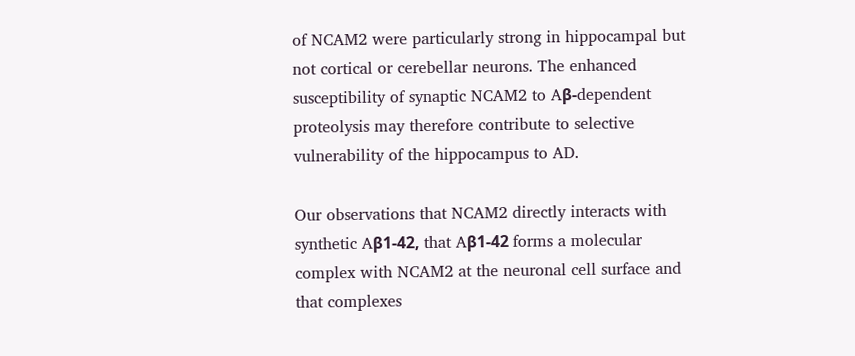of NCAM2 were particularly strong in hippocampal but not cortical or cerebellar neurons. The enhanced susceptibility of synaptic NCAM2 to Aβ-dependent proteolysis may therefore contribute to selective vulnerability of the hippocampus to AD.

Our observations that NCAM2 directly interacts with synthetic Aβ1-42, that Aβ1-42 forms a molecular complex with NCAM2 at the neuronal cell surface and that complexes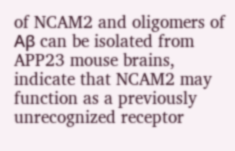of NCAM2 and oligomers of Aβ can be isolated from APP23 mouse brains, indicate that NCAM2 may function as a previously unrecognized receptor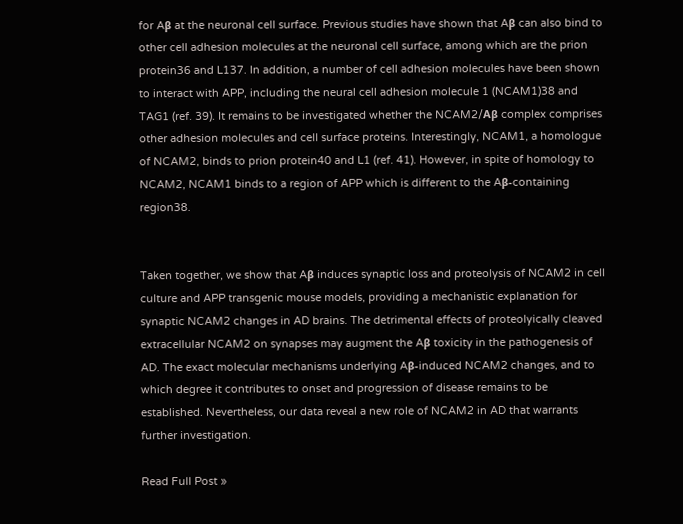for Aβ at the neuronal cell surface. Previous studies have shown that Aβ can also bind to other cell adhesion molecules at the neuronal cell surface, among which are the prion protein36 and L137. In addition, a number of cell adhesion molecules have been shown to interact with APP, including the neural cell adhesion molecule 1 (NCAM1)38 and TAG1 (ref. 39). It remains to be investigated whether the NCAM2/Aβ complex comprises other adhesion molecules and cell surface proteins. Interestingly, NCAM1, a homologue of NCAM2, binds to prion protein40 and L1 (ref. 41). However, in spite of homology to NCAM2, NCAM1 binds to a region of APP which is different to the Aβ-containing region38.


Taken together, we show that Aβ induces synaptic loss and proteolysis of NCAM2 in cell culture and APP transgenic mouse models, providing a mechanistic explanation for synaptic NCAM2 changes in AD brains. The detrimental effects of proteolyically cleaved extracellular NCAM2 on synapses may augment the Aβ toxicity in the pathogenesis of AD. The exact molecular mechanisms underlying Aβ-induced NCAM2 changes, and to which degree it contributes to onset and progression of disease remains to be established. Nevertheless, our data reveal a new role of NCAM2 in AD that warrants further investigation.

Read Full Post »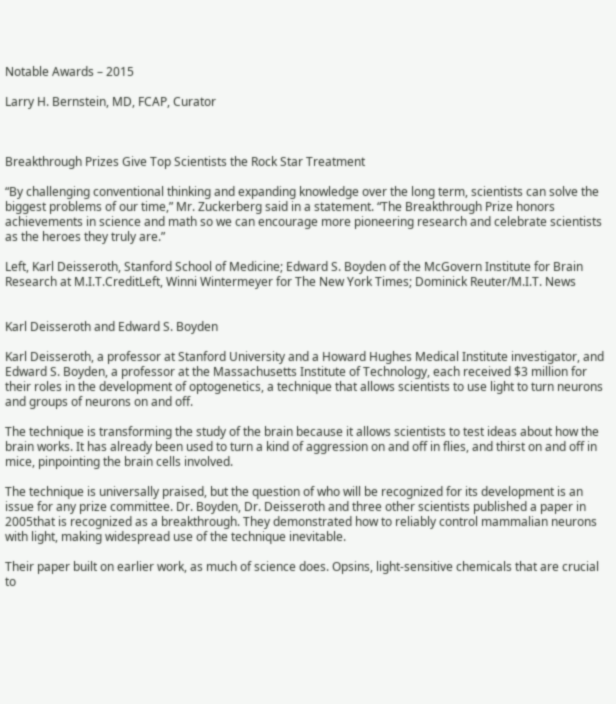Notable Awards – 2015

Larry H. Bernstein, MD, FCAP, Curator



Breakthrough Prizes Give Top Scientists the Rock Star Treatment

“By challenging conventional thinking and expanding knowledge over the long term, scientists can solve the biggest problems of our time,” Mr. Zuckerberg said in a statement. “The Breakthrough Prize honors achievements in science and math so we can encourage more pioneering research and celebrate scientists as the heroes they truly are.”

Left, Karl Deisseroth, Stanford School of Medicine; Edward S. Boyden of the McGovern Institute for Brain Research at M.I.T.CreditLeft, Winni Wintermeyer for The New York Times; Dominick Reuter/M.I.T. News


Karl Deisseroth and Edward S. Boyden

Karl Deisseroth, a professor at Stanford University and a Howard Hughes Medical Institute investigator, and Edward S. Boyden, a professor at the Massachusetts Institute of Technology, each received $3 million for their roles in the development of optogenetics, a technique that allows scientists to use light to turn neurons and groups of neurons on and off.

The technique is transforming the study of the brain because it allows scientists to test ideas about how the brain works. It has already been used to turn a kind of aggression on and off in flies, and thirst on and off in mice, pinpointing the brain cells involved.

The technique is universally praised, but the question of who will be recognized for its development is an issue for any prize committee. Dr. Boyden, Dr. Deisseroth and three other scientists published a paper in 2005that is recognized as a breakthrough. They demonstrated how to reliably control mammalian neurons with light, making widespread use of the technique inevitable.

Their paper built on earlier work, as much of science does. Opsins, light-sensitive chemicals that are crucial to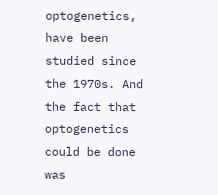optogenetics, have been studied since the 1970s. And the fact that optogenetics could be done was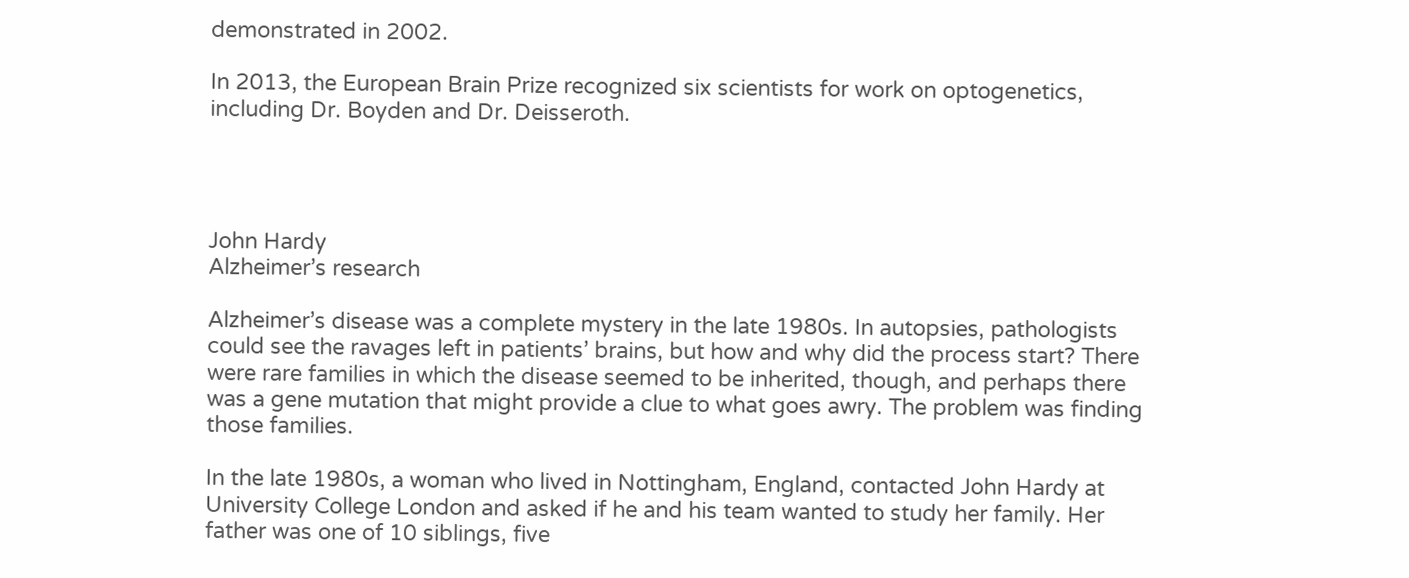demonstrated in 2002.

In 2013, the European Brain Prize recognized six scientists for work on optogenetics, including Dr. Boyden and Dr. Deisseroth.




John Hardy
Alzheimer’s research

Alzheimer’s disease was a complete mystery in the late 1980s. In autopsies, pathologists could see the ravages left in patients’ brains, but how and why did the process start? There were rare families in which the disease seemed to be inherited, though, and perhaps there was a gene mutation that might provide a clue to what goes awry. The problem was finding those families.

In the late 1980s, a woman who lived in Nottingham, England, contacted John Hardy at University College London and asked if he and his team wanted to study her family. Her father was one of 10 siblings, five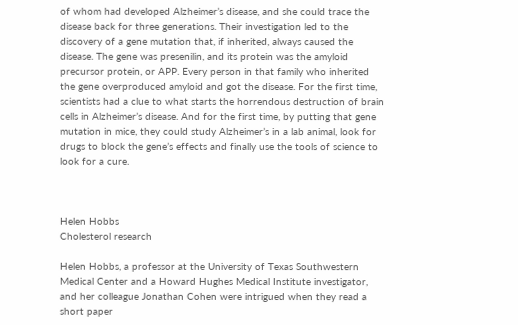of whom had developed Alzheimer’s disease, and she could trace the disease back for three generations. Their investigation led to the discovery of a gene mutation that, if inherited, always caused the disease. The gene was presenilin, and its protein was the amyloid precursor protein, or APP. Every person in that family who inherited the gene overproduced amyloid and got the disease. For the first time, scientists had a clue to what starts the horrendous destruction of brain cells in Alzheimer’s disease. And for the first time, by putting that gene mutation in mice, they could study Alzheimer’s in a lab animal, look for drugs to block the gene’s effects and finally use the tools of science to look for a cure.



Helen Hobbs
Cholesterol research

Helen Hobbs, a professor at the University of Texas Southwestern Medical Center and a Howard Hughes Medical Institute investigator, and her colleague Jonathan Cohen were intrigued when they read a short paper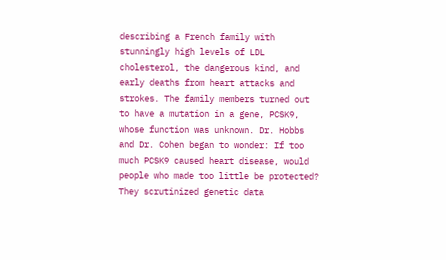describing a French family with stunningly high levels of LDL cholesterol, the dangerous kind, and early deaths from heart attacks and strokes. The family members turned out to have a mutation in a gene, PCSK9, whose function was unknown. Dr. Hobbs and Dr. Cohen began to wonder: If too much PCSK9 caused heart disease, would people who made too little be protected? They scrutinized genetic data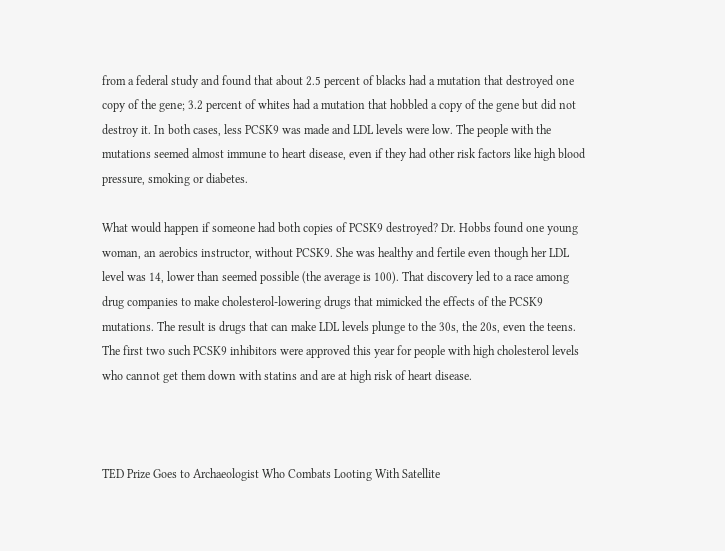from a federal study and found that about 2.5 percent of blacks had a mutation that destroyed one copy of the gene; 3.2 percent of whites had a mutation that hobbled a copy of the gene but did not destroy it. In both cases, less PCSK9 was made and LDL levels were low. The people with the mutations seemed almost immune to heart disease, even if they had other risk factors like high blood pressure, smoking or diabetes.

What would happen if someone had both copies of PCSK9 destroyed? Dr. Hobbs found one young woman, an aerobics instructor, without PCSK9. She was healthy and fertile even though her LDL level was 14, lower than seemed possible (the average is 100). That discovery led to a race among drug companies to make cholesterol-lowering drugs that mimicked the effects of the PCSK9 mutations. The result is drugs that can make LDL levels plunge to the 30s, the 20s, even the teens. The first two such PCSK9 inhibitors were approved this year for people with high cholesterol levels who cannot get them down with statins and are at high risk of heart disease.



TED Prize Goes to Archaeologist Who Combats Looting With Satellite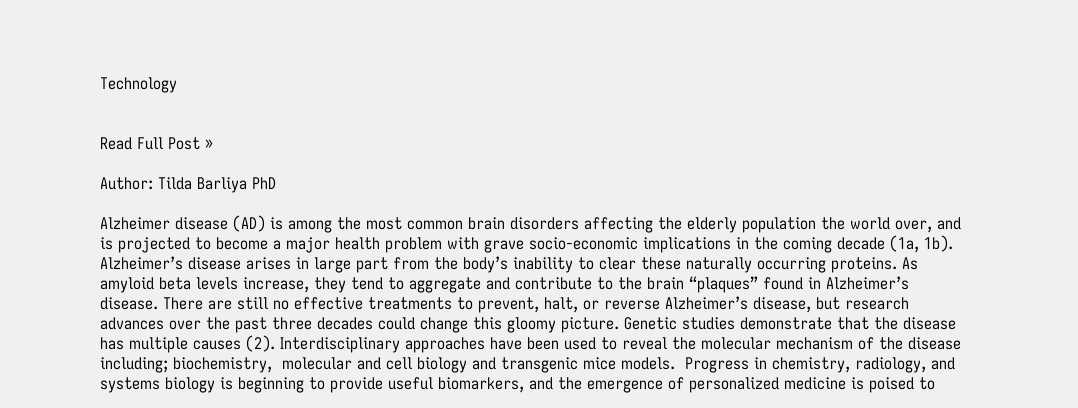Technology


Read Full Post »

Author: Tilda Barliya PhD

Alzheimer disease (AD) is among the most common brain disorders affecting the elderly population the world over, and is projected to become a major health problem with grave socio-economic implications in the coming decade (1a, 1b). Alzheimer’s disease arises in large part from the body’s inability to clear these naturally occurring proteins. As amyloid beta levels increase, they tend to aggregate and contribute to the brain “plaques” found in Alzheimer’s disease. There are still no effective treatments to prevent, halt, or reverse Alzheimer’s disease, but research advances over the past three decades could change this gloomy picture. Genetic studies demonstrate that the disease has multiple causes (2). Interdisciplinary approaches have been used to reveal the molecular mechanism of the disease including; biochemistry,  molecular and cell biology and transgenic mice models.  Progress in chemistry, radiology, and systems biology is beginning to provide useful biomarkers, and the emergence of personalized medicine is poised to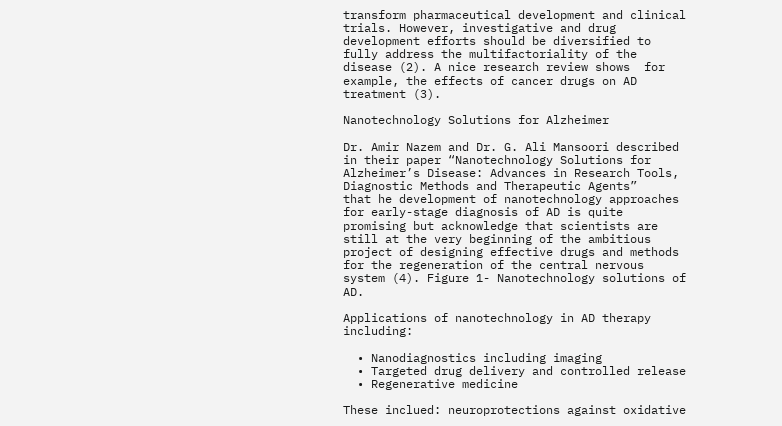transform pharmaceutical development and clinical trials. However, investigative and drug development efforts should be diversified to fully address the multifactoriality of the disease (2). A nice research review shows  for example, the effects of cancer drugs on AD treatment (3).

Nanotechnology Solutions for Alzheimer

Dr. Amir Nazem and Dr. G. Ali Mansoori described in their paper “Nanotechnology Solutions for Alzheimer’s Disease: Advances in Research Tools, Diagnostic Methods and Therapeutic Agents”
that he development of nanotechnology approaches for early-stage diagnosis of AD is quite promising but acknowledge that scientists are still at the very beginning of the ambitious project of designing effective drugs and methods for the regeneration of the central nervous system (4). Figure 1- Nanotechnology solutions of AD.

Applications of nanotechnology in AD therapy including:

  • Nanodiagnostics including imaging
  • Targeted drug delivery and controlled release
  • Regenerative medicine

These inclued: neuroprotections against oxidative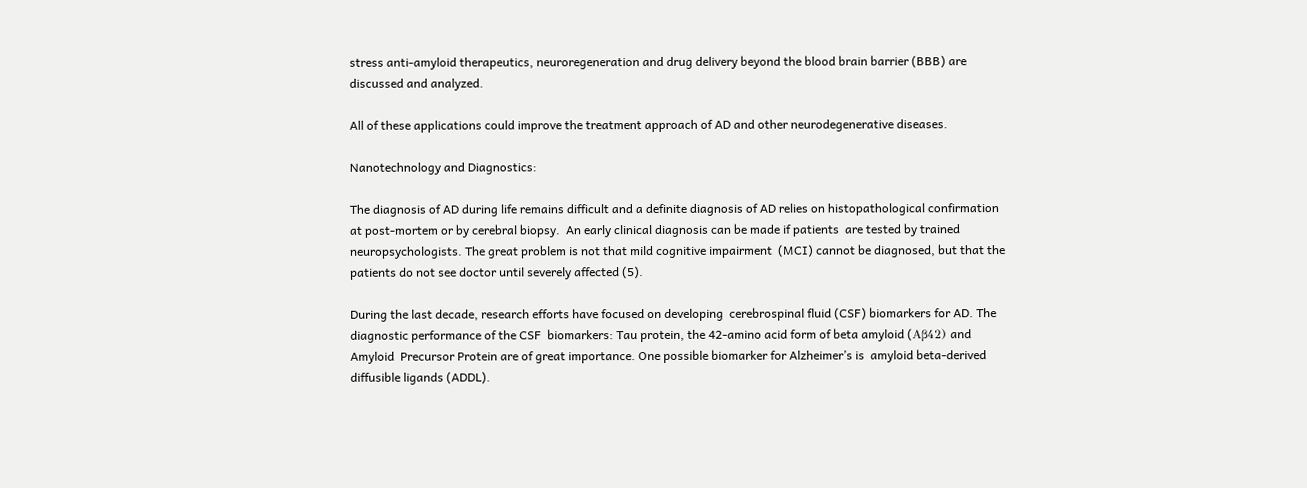stress anti-amyloid therapeutics, neuroregeneration and drug delivery beyond the blood brain barrier (BBB) are discussed and analyzed.

All of these applications could improve the treatment approach of AD and other neurodegenerative diseases.

Nanotechnology and Diagnostics:

The diagnosis of AD during life remains difficult and a definite diagnosis of AD relies on histopathological confirmation at post-mortem or by cerebral biopsy.  An early clinical diagnosis can be made if patients  are tested by trained neuropsychologists. The great problem is not that mild cognitive impairment  (MCI) cannot be diagnosed, but that the patients do not see doctor until severely affected (5).

During the last decade, research efforts have focused on developing  cerebrospinal fluid (CSF) biomarkers for AD. The diagnostic performance of the CSF  biomarkers: Tau protein, the 42-amino acid form of beta amyloid (Aβ42) and Amyloid  Precursor Protein are of great importance. One possible biomarker for Alzheimer’s is  amyloid beta-derived diffusible ligands (ADDL).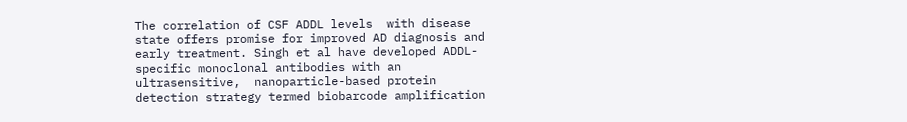The correlation of CSF ADDL levels  with disease state offers promise for improved AD diagnosis and early treatment. Singh et al have developed ADDL-specific monoclonal antibodies with an ultrasensitive,  nanoparticle-based protein detection strategy termed biobarcode amplification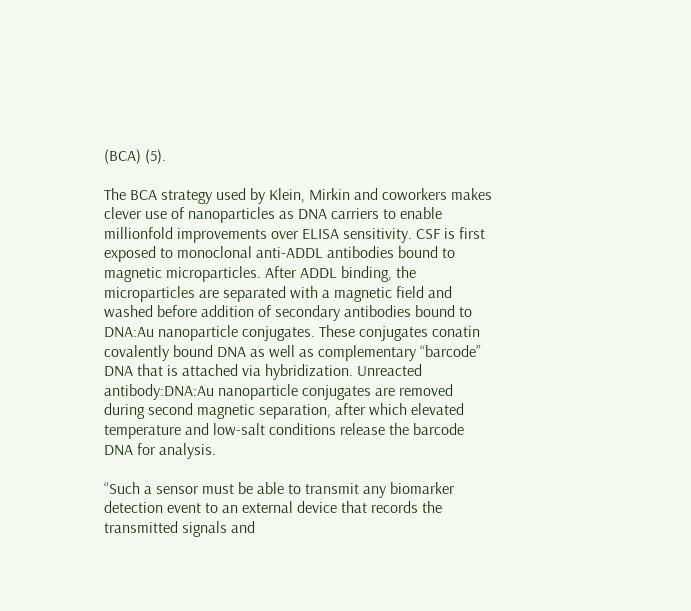(BCA) (5).

The BCA strategy used by Klein, Mirkin and coworkers makes clever use of nanoparticles as DNA carriers to enable millionfold improvements over ELISA sensitivity. CSF is first exposed to monoclonal anti-ADDL antibodies bound to magnetic microparticles. After ADDL binding, the microparticles are separated with a magnetic field and washed before addition of secondary antibodies bound to DNA:Au nanoparticle conjugates. These conjugates conatin covalently bound DNA as well as complementary “barcode” DNA that is attached via hybridization. Unreacted antibody:DNA:Au nanoparticle conjugates are removed during second magnetic separation, after which elevated temperature and low-salt conditions release the barcode DNA for analysis.

“Such a sensor must be able to transmit any biomarker detection event to an external device that records the transmitted signals and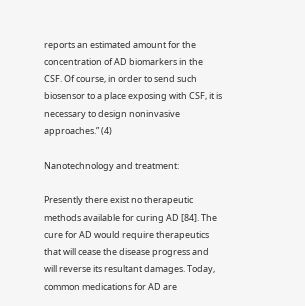reports an estimated amount for the concentration of AD biomarkers in the CSF. Of course, in order to send such biosensor to a place exposing with CSF, it is necessary to design noninvasive approaches.” (4)

Nanotechnology and treatment:

Presently there exist no therapeutic methods available for curing AD [84]. The cure for AD would require therapeutics that will cease the disease progress and will reverse its resultant damages. Today, common medications for AD are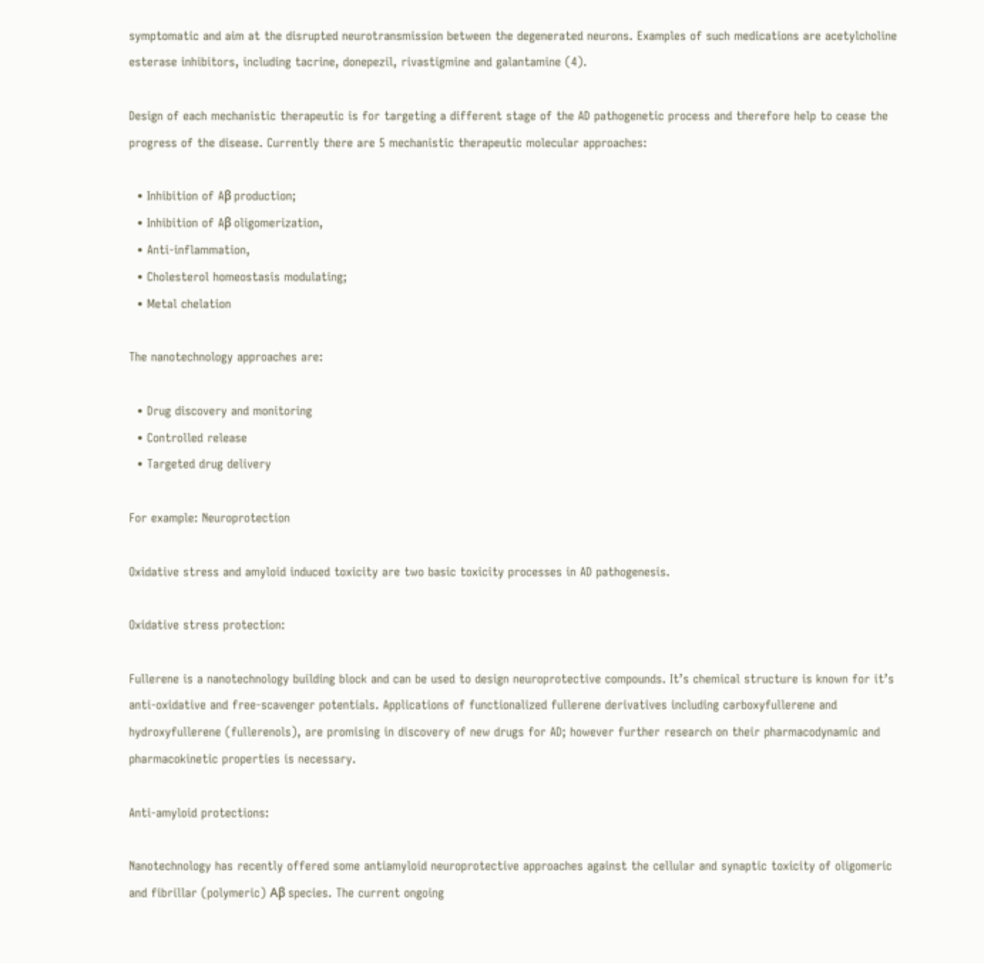symptomatic and aim at the disrupted neurotransmission between the degenerated neurons. Examples of such medications are acetylcholine esterase inhibitors, including tacrine, donepezil, rivastigmine and galantamine (4).

Design of each mechanistic therapeutic is for targeting a different stage of the AD pathogenetic process and therefore help to cease the progress of the disease. Currently there are 5 mechanistic therapeutic molecular approaches:

  • Inhibition of Aβ production;
  • Inhibition of Aβ oligomerization,
  • Anti-inflammation,
  • Cholesterol homeostasis modulating;
  • Metal chelation

The nanotechnology approaches are:

  • Drug discovery and monitoring
  • Controlled release
  • Targeted drug delivery

For example: Neuroprotection

Oxidative stress and amyloid induced toxicity are two basic toxicity processes in AD pathogenesis.

Oxidative stress protection:

Fullerene is a nanotechnology building block and can be used to design neuroprotective compounds. It’s chemical structure is known for it’s anti-oxidative and free-scavenger potentials. Applications of functionalized fullerene derivatives including carboxyfullerene and hydroxyfullerene (fullerenols), are promising in discovery of new drugs for AD; however further research on their pharmacodynamic and pharmacokinetic properties is necessary.

Anti-amyloid protections:

Nanotechnology has recently offered some antiamyloid neuroprotective approaches against the cellular and synaptic toxicity of oligomeric and fibrillar (polymeric) Aβ species. The current ongoing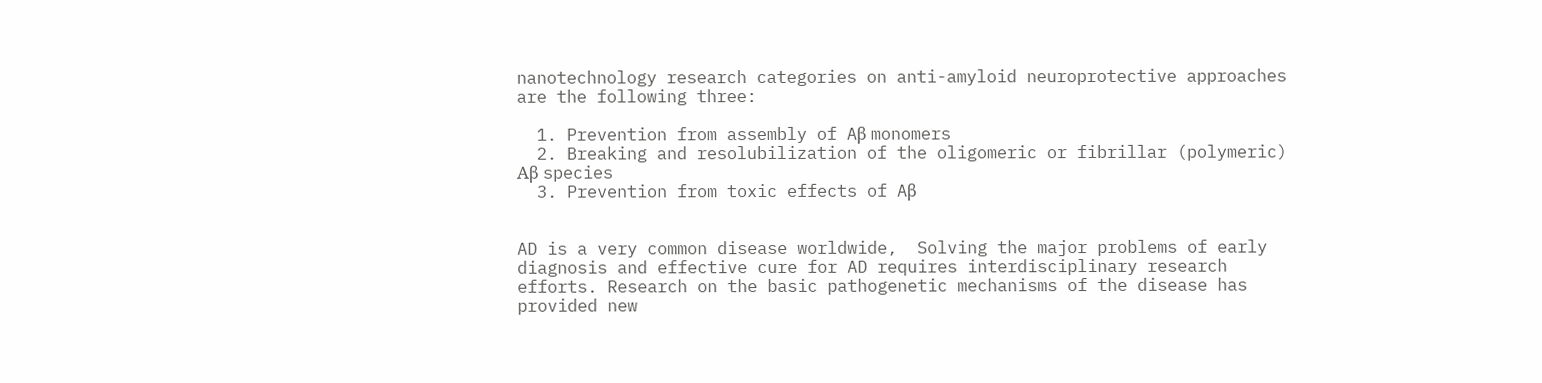nanotechnology research categories on anti-amyloid neuroprotective approaches are the following three:

  1. Prevention from assembly of Aβ monomers
  2. Breaking and resolubilization of the oligomeric or fibrillar (polymeric) Aβ species
  3. Prevention from toxic effects of Aβ


AD is a very common disease worldwide,  Solving the major problems of early diagnosis and effective cure for AD requires interdisciplinary research efforts. Research on the basic pathogenetic mechanisms of the disease has provided new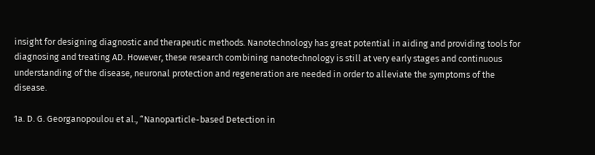insight for designing diagnostic and therapeutic methods. Nanotechnology has great potential in aiding and providing tools for diagnosing and treating AD. However, these research combining nanotechnology is still at very early stages and continuous understanding of the disease, neuronal protection and regeneration are needed in order to alleviate the symptoms of the disease.

1a. D. G. Georganopoulou et al., “Nanoparticle-based Detection in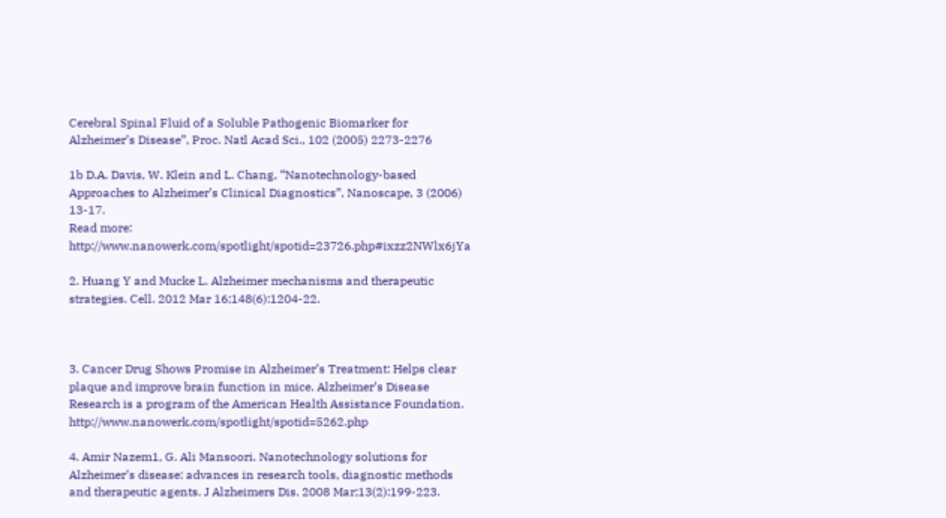Cerebral Spinal Fluid of a Soluble Pathogenic Biomarker for Alzheimer’s Disease”, Proc. Natl Acad Sci., 102 (2005) 2273-2276

1b D.A. Davis, W. Klein and L. Chang, “Nanotechnology-based Approaches to Alzheimer’s Clinical Diagnostics”, Nanoscape, 3 (2006) 13-17.
Read more: http://www.nanowerk.com/spotlight/spotid=23726.php#ixzz2NWlx6jYa

2. Huang Y and Mucke L. Alzheimer mechanisms and therapeutic strategies. Cell. 2012 Mar 16;148(6):1204-22.



3. Cancer Drug Shows Promise in Alzheimer’s Treatment: Helps clear plaque and improve brain function in mice. Alzheimer’s Disease Research is a program of the American Health Assistance Foundation. http://www.nanowerk.com/spotlight/spotid=5262.php

4. Amir Nazem1, G. Ali Mansoori. Nanotechnology solutions for Alzheimer’s disease: advances in research tools, diagnostic methods and therapeutic agents. J Alzheimers Dis. 2008 Mar;13(2):199-223.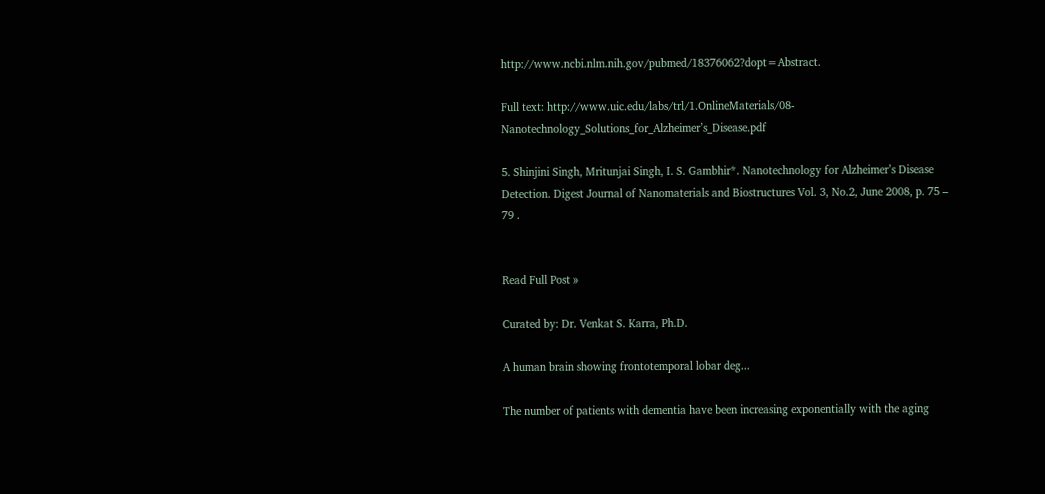http://www.ncbi.nlm.nih.gov/pubmed/18376062?dopt=Abstract.

Full text: http://www.uic.edu/labs/trl/1.OnlineMaterials/08-Nanotechnology_Solutions_for_Alzheimer’s_Disease.pdf

5. Shinjini Singh, Mritunjai Singh, I. S. Gambhir*. Nanotechnology for Alzheimer’s Disease Detection. Digest Journal of Nanomaterials and Biostructures Vol. 3, No.2, June 2008, p. 75 – 79 .


Read Full Post »

Curated by: Dr. Venkat S. Karra, Ph.D.

A human brain showing frontotemporal lobar deg...

The number of patients with dementia have been increasing exponentially with the aging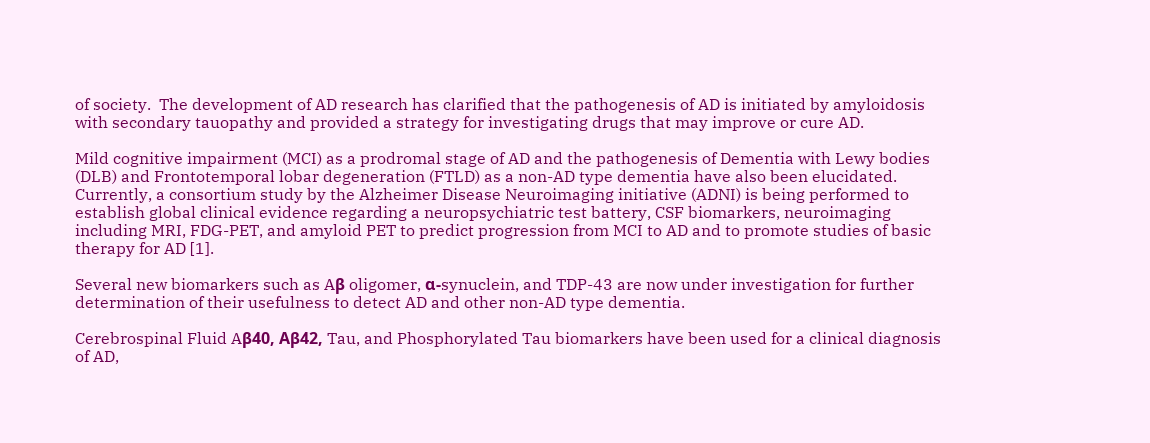of society.  The development of AD research has clarified that the pathogenesis of AD is initiated by amyloidosis with secondary tauopathy and provided a strategy for investigating drugs that may improve or cure AD.

Mild cognitive impairment (MCI) as a prodromal stage of AD and the pathogenesis of Dementia with Lewy bodies (DLB) and Frontotemporal lobar degeneration (FTLD) as a non-AD type dementia have also been elucidated. Currently, a consortium study by the Alzheimer Disease Neuroimaging initiative (ADNI) is being performed to establish global clinical evidence regarding a neuropsychiatric test battery, CSF biomarkers, neuroimaging including MRI, FDG-PET, and amyloid PET to predict progression from MCI to AD and to promote studies of basic therapy for AD [1].

Several new biomarkers such as Aβ oligomer, α-synuclein, and TDP-43 are now under investigation for further determination of their usefulness to detect AD and other non-AD type dementia.

Cerebrospinal Fluid Aβ40, Aβ42, Tau, and Phosphorylated Tau biomarkers have been used for a clinical diagnosis of AD,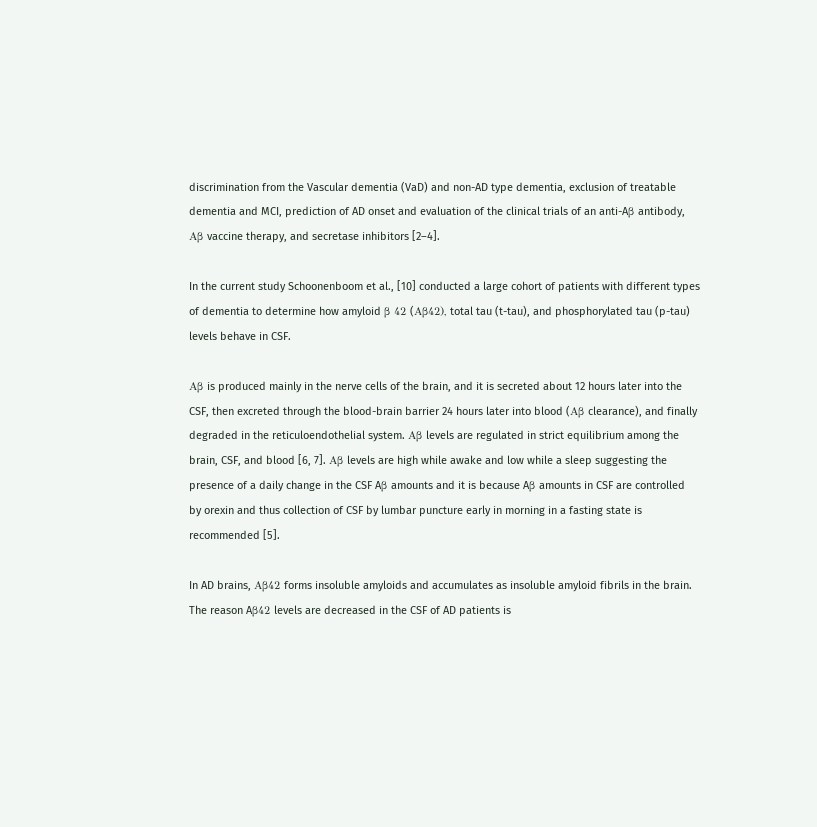discrimination from the Vascular dementia (VaD) and non-AD type dementia, exclusion of treatable dementia and MCI, prediction of AD onset and evaluation of the clinical trials of an anti-Aβ antibody, Aβ vaccine therapy, and secretase inhibitors [2–4].

In the current study Schoonenboom et al., [10] conducted a large cohort of patients with different types of dementia to determine how amyloid β 42 (Aβ42), total tau (t-tau), and phosphorylated tau (p-tau) levels behave in CSF.

Aβ is produced mainly in the nerve cells of the brain, and it is secreted about 12 hours later into the CSF, then excreted through the blood-brain barrier 24 hours later into blood (Aβ clearance), and finally degraded in the reticuloendothelial system. Aβ levels are regulated in strict equilibrium among the brain, CSF, and blood [6, 7]. Aβ levels are high while awake and low while a sleep suggesting the presence of a daily change in the CSF Aβ amounts and it is because Aβ amounts in CSF are controlled by orexin and thus collection of CSF by lumbar puncture early in morning in a fasting state is recommended [5].

In AD brains, Aβ42 forms insoluble amyloids and accumulates as insoluble amyloid fibrils in the brain. The reason Aβ42 levels are decreased in the CSF of AD patients is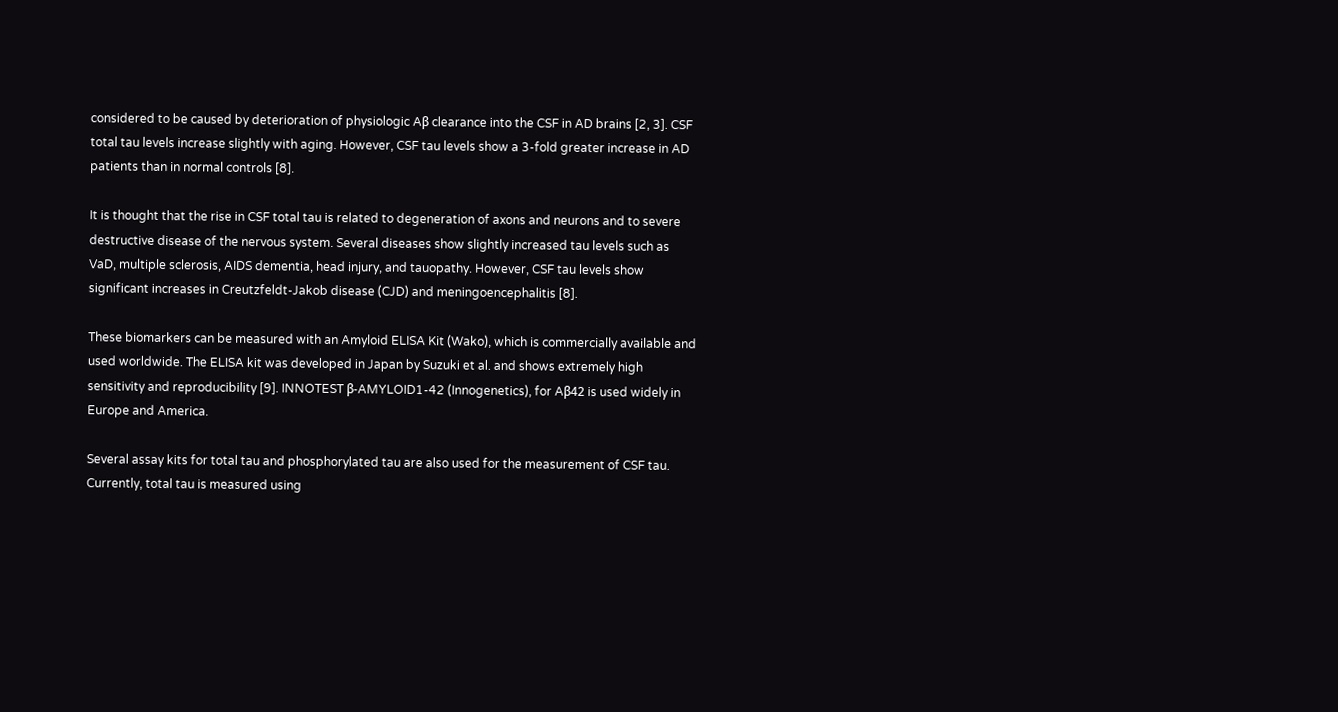considered to be caused by deterioration of physiologic Aβ clearance into the CSF in AD brains [2, 3]. CSF total tau levels increase slightly with aging. However, CSF tau levels show a 3-fold greater increase in AD patients than in normal controls [8].

It is thought that the rise in CSF total tau is related to degeneration of axons and neurons and to severe destructive disease of the nervous system. Several diseases show slightly increased tau levels such as VaD, multiple sclerosis, AIDS dementia, head injury, and tauopathy. However, CSF tau levels show significant increases in Creutzfeldt-Jakob disease (CJD) and meningoencephalitis [8].

These biomarkers can be measured with an Amyloid ELISA Kit (Wako), which is commercially available and used worldwide. The ELISA kit was developed in Japan by Suzuki et al. and shows extremely high sensitivity and reproducibility [9]. INNOTEST β-AMYLOID1-42 (Innogenetics), for Aβ42 is used widely in Europe and America.

Several assay kits for total tau and phosphorylated tau are also used for the measurement of CSF tau. Currently, total tau is measured using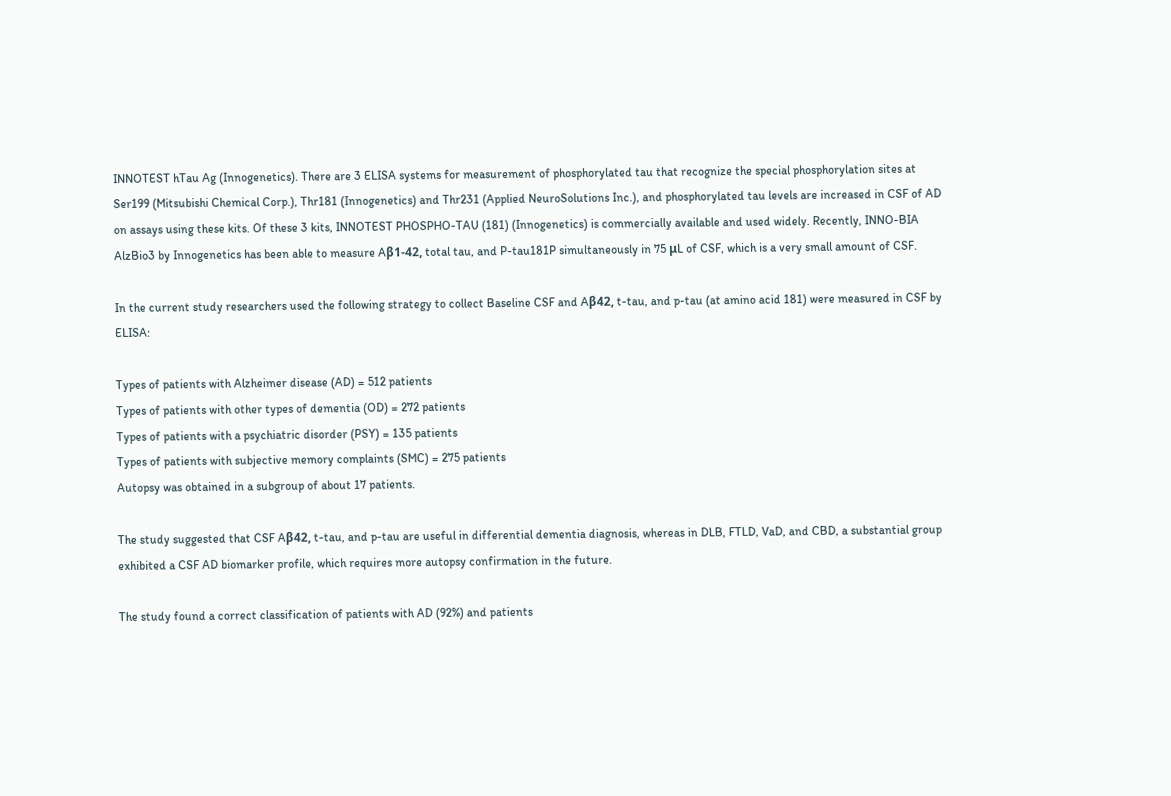INNOTEST hTau Ag (Innogenetics). There are 3 ELISA systems for measurement of phosphorylated tau that recognize the special phosphorylation sites at Ser199 (Mitsubishi Chemical Corp.), Thr181 (Innogenetics) and Thr231 (Applied NeuroSolutions Inc.), and phosphorylated tau levels are increased in CSF of AD on assays using these kits. Of these 3 kits, INNOTEST PHOSPHO-TAU (181) (Innogenetics) is commercially available and used widely. Recently, INNO-BIA AlzBio3 by Innogenetics has been able to measure Aβ1-42, total tau, and P-tau181P simultaneously in 75 μL of CSF, which is a very small amount of CSF.

In the current study researchers used the following strategy to collect Baseline CSF and Aβ42, t-tau, and p-tau (at amino acid 181) were measured in CSF by ELISA:

Types of patients with Alzheimer disease (AD) = 512 patients
Types of patients with other types of dementia (OD) = 272 patients
Types of patients with a psychiatric disorder (PSY) = 135 patients
Types of patients with subjective memory complaints (SMC) = 275 patients
Autopsy was obtained in a subgroup of about 17 patients.

The study suggested that CSF Aβ42, t-tau, and p-tau are useful in differential dementia diagnosis, whereas in DLB, FTLD, VaD, and CBD, a substantial group exhibited a CSF AD biomarker profile, which requires more autopsy confirmation in the future.

The study found a correct classification of patients with AD (92%) and patients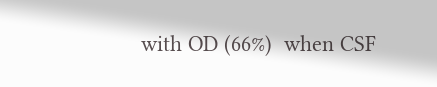with OD (66%)  when CSF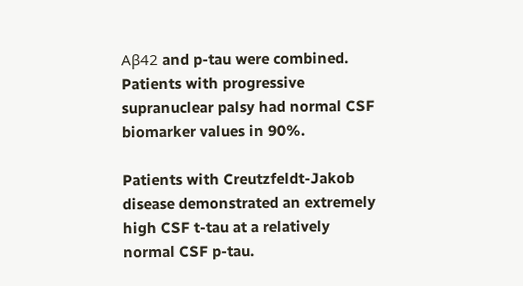Aβ42 and p-tau were combined.
Patients with progressive supranuclear palsy had normal CSF biomarker values in 90%.

Patients with Creutzfeldt-Jakob disease demonstrated an extremely high CSF t-tau at a relatively normal CSF p-tau.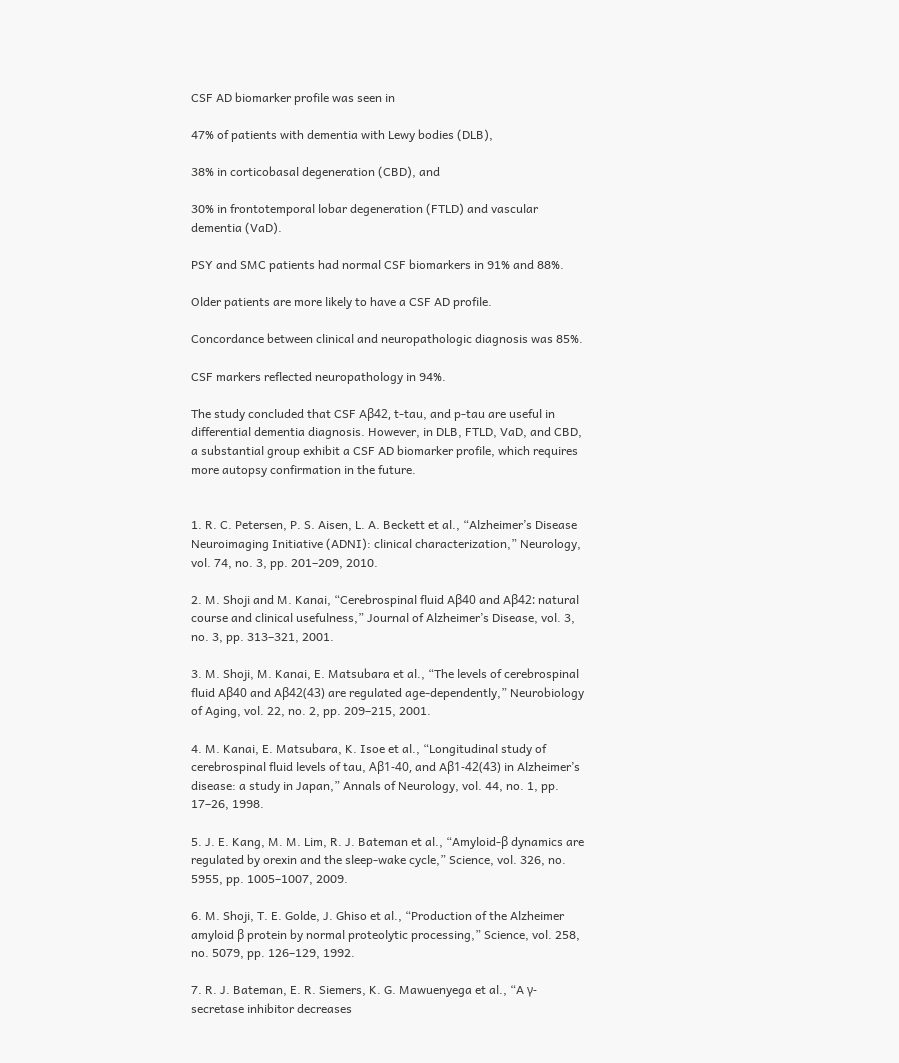CSF AD biomarker profile was seen in

47% of patients with dementia with Lewy bodies (DLB),

38% in corticobasal degeneration (CBD), and

30% in frontotemporal lobar degeneration (FTLD) and vascular dementia (VaD).

PSY and SMC patients had normal CSF biomarkers in 91% and 88%.

Older patients are more likely to have a CSF AD profile.

Concordance between clinical and neuropathologic diagnosis was 85%.

CSF markers reflected neuropathology in 94%.

The study concluded that CSF Aβ42, t-tau, and p-tau are useful in differential dementia diagnosis. However, in DLB, FTLD, VaD, and CBD, a substantial group exhibit a CSF AD biomarker profile, which requires more autopsy confirmation in the future.


1. R. C. Petersen, P. S. Aisen, L. A. Beckett et al., “Alzheimer’s Disease Neuroimaging Initiative (ADNI): clinical characterization,” Neurology, vol. 74, no. 3, pp. 201–209, 2010.

2. M. Shoji and M. Kanai, “Cerebrospinal fluid Aβ40 and Aβ42: natural course and clinical usefulness,” Journal of Alzheimer’s Disease, vol. 3, no. 3, pp. 313–321, 2001.

3. M. Shoji, M. Kanai, E. Matsubara et al., “The levels of cerebrospinal fluid Aβ40 and Aβ42(43) are regulated age-dependently,” Neurobiology of Aging, vol. 22, no. 2, pp. 209–215, 2001.

4. M. Kanai, E. Matsubara, K. Isoe et al., “Longitudinal study of cerebrospinal fluid levels of tau, Aβ1-40, and Aβ1-42(43) in Alzheimer’s disease: a study in Japan,” Annals of Neurology, vol. 44, no. 1, pp. 17–26, 1998.

5. J. E. Kang, M. M. Lim, R. J. Bateman et al., “Amyloid-β dynamics are regulated by orexin and the sleep-wake cycle,” Science, vol. 326, no. 5955, pp. 1005–1007, 2009.

6. M. Shoji, T. E. Golde, J. Ghiso et al., “Production of the Alzheimer amyloid β protein by normal proteolytic processing,” Science, vol. 258, no. 5079, pp. 126–129, 1992.

7. R. J. Bateman, E. R. Siemers, K. G. Mawuenyega et al., “A γ-secretase inhibitor decreases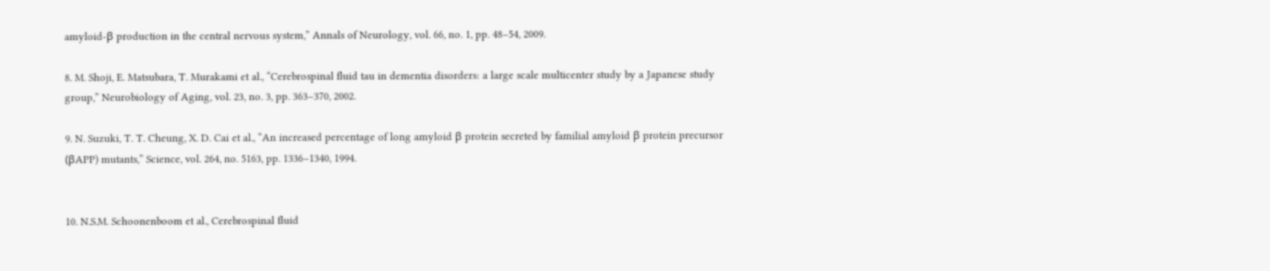amyloid-β production in the central nervous system,” Annals of Neurology, vol. 66, no. 1, pp. 48–54, 2009.

8. M. Shoji, E. Matsubara, T. Murakami et al., “Cerebrospinal fluid tau in dementia disorders: a large scale multicenter study by a Japanese study group,” Neurobiology of Aging, vol. 23, no. 3, pp. 363–370, 2002.

9. N. Suzuki, T. T. Cheung, X. D. Cai et al., “An increased percentage of long amyloid β protein secreted by familial amyloid β protein precursor (βAPP) mutants,” Science, vol. 264, no. 5163, pp. 1336–1340, 1994.


10. N.S.M. Schoonenboom et al., Cerebrospinal fluid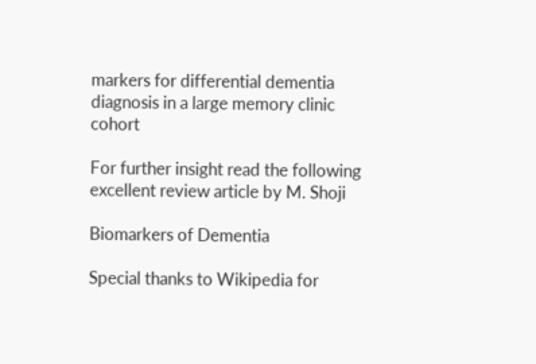markers for differential dementia diagnosis in a large memory clinic cohort

For further insight read the following excellent review article by M. Shoji

Biomarkers of Dementia

Special thanks to Wikipedia for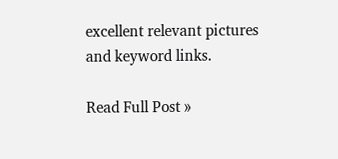excellent relevant pictures and keyword links.

Read Full Post »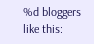%d bloggers like this: